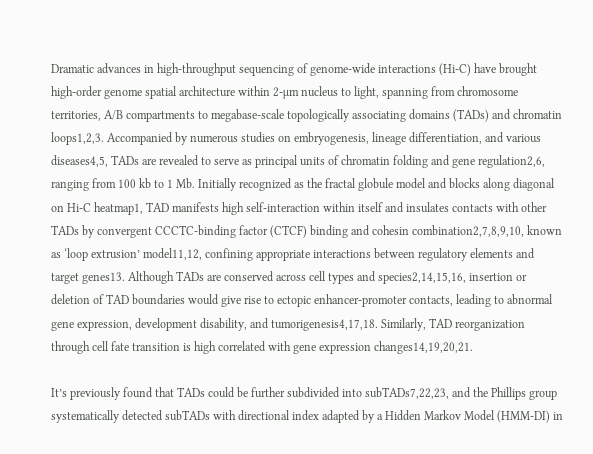Dramatic advances in high-throughput sequencing of genome-wide interactions (Hi-C) have brought high-order genome spatial architecture within 2-µm nucleus to light, spanning from chromosome territories, A/B compartments to megabase-scale topologically associating domains (TADs) and chromatin loops1,2,3. Accompanied by numerous studies on embryogenesis, lineage differentiation, and various diseases4,5, TADs are revealed to serve as principal units of chromatin folding and gene regulation2,6, ranging from 100 kb to 1 Mb. Initially recognized as the fractal globule model and blocks along diagonal on Hi-C heatmap1, TAD manifests high self-interaction within itself and insulates contacts with other TADs by convergent CCCTC-binding factor (CTCF) binding and cohesin combination2,7,8,9,10, known as ‘loop extrusion’ model11,12, confining appropriate interactions between regulatory elements and target genes13. Although TADs are conserved across cell types and species2,14,15,16, insertion or deletion of TAD boundaries would give rise to ectopic enhancer-promoter contacts, leading to abnormal gene expression, development disability, and tumorigenesis4,17,18. Similarly, TAD reorganization through cell fate transition is high correlated with gene expression changes14,19,20,21.

It’s previously found that TADs could be further subdivided into subTADs7,22,23, and the Phillips group systematically detected subTADs with directional index adapted by a Hidden Markov Model (HMM-DI) in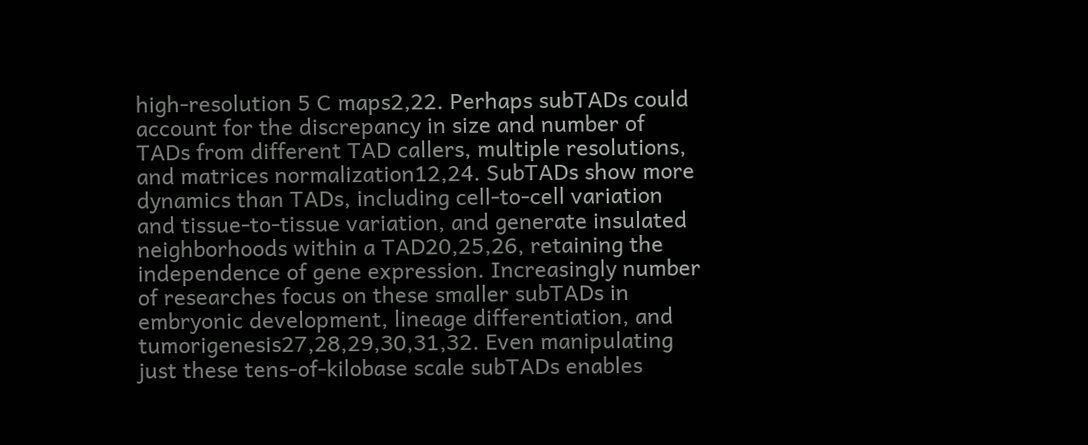high-resolution 5 C maps2,22. Perhaps subTADs could account for the discrepancy in size and number of TADs from different TAD callers, multiple resolutions, and matrices normalization12,24. SubTADs show more dynamics than TADs, including cell-to-cell variation and tissue-to-tissue variation, and generate insulated neighborhoods within a TAD20,25,26, retaining the independence of gene expression. Increasingly number of researches focus on these smaller subTADs in embryonic development, lineage differentiation, and tumorigenesis27,28,29,30,31,32. Even manipulating just these tens-of-kilobase scale subTADs enables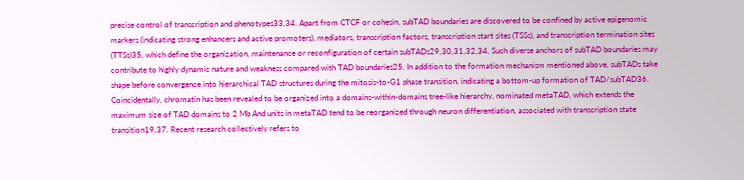precise control of transcription and phenotypes33,34. Apart from CTCF or cohesin, subTAD boundaries are discovered to be confined by active epigenomic markers (indicating strong enhancers and active promoters), mediators, transcription factors, transcription start sites (TSSs), and transcription termination sites (TTSs)35, which define the organization, maintenance or reconfiguration of certain subTADs29,30,31,32,34. Such diverse anchors of subTAD boundaries may contribute to highly dynamic nature and weakness compared with TAD boundaries25. In addition to the formation mechanism mentioned above, subTADs take shape before convergence into hierarchical TAD structures during the mitosis-to-G1 phase transition, indicating a bottom-up formation of TAD/subTAD36. Coincidentally, chromatin has been revealed to be organized into a domains-within-domains tree-like hierarchy, nominated metaTAD, which extends the maximum size of TAD domains to 2 Mb And units in metaTAD tend to be reorganized through neuron differentiation, associated with transcription state transition19,37. Recent research collectively refers to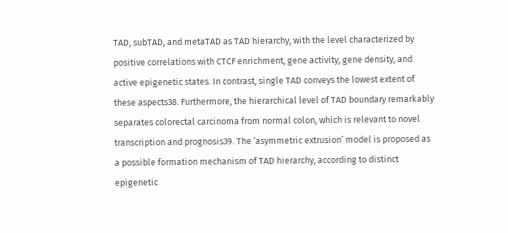TAD, subTAD, and metaTAD as TAD hierarchy, with the level characterized by positive correlations with CTCF enrichment, gene activity, gene density, and active epigenetic states. In contrast, single TAD conveys the lowest extent of these aspects38. Furthermore, the hierarchical level of TAD boundary remarkably separates colorectal carcinoma from normal colon, which is relevant to novel transcription and prognosis39. The ‘asymmetric extrusion’ model is proposed as a possible formation mechanism of TAD hierarchy, according to distinct epigenetic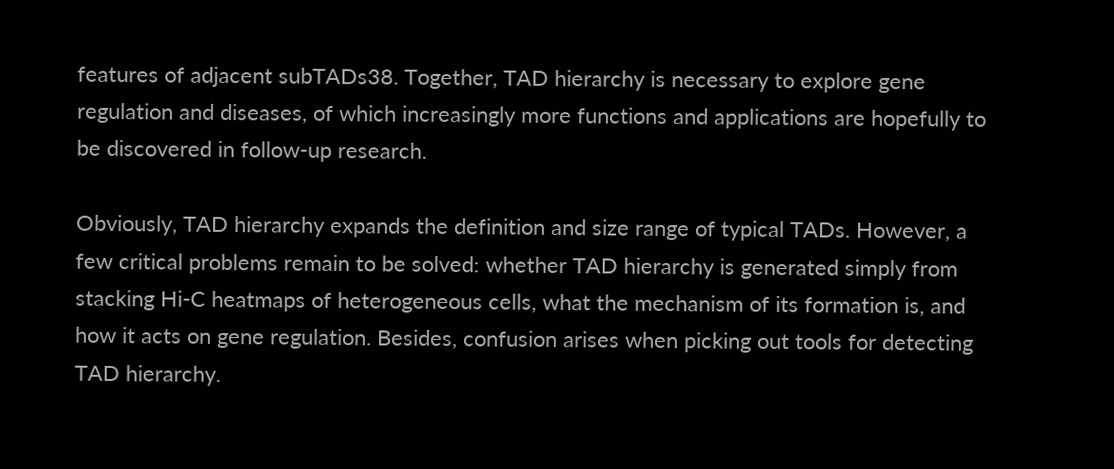features of adjacent subTADs38. Together, TAD hierarchy is necessary to explore gene regulation and diseases, of which increasingly more functions and applications are hopefully to be discovered in follow-up research.

Obviously, TAD hierarchy expands the definition and size range of typical TADs. However, a few critical problems remain to be solved: whether TAD hierarchy is generated simply from stacking Hi-C heatmaps of heterogeneous cells, what the mechanism of its formation is, and how it acts on gene regulation. Besides, confusion arises when picking out tools for detecting TAD hierarchy.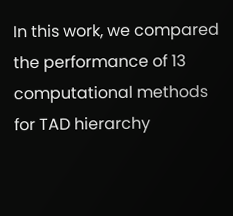In this work, we compared the performance of 13 computational methods for TAD hierarchy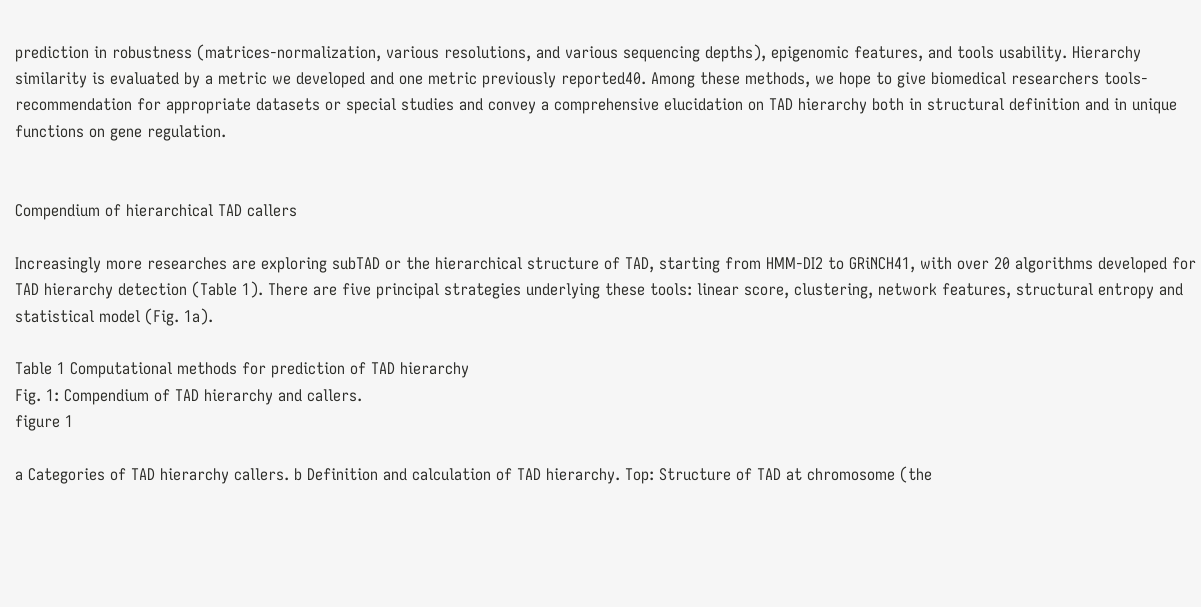prediction in robustness (matrices-normalization, various resolutions, and various sequencing depths), epigenomic features, and tools usability. Hierarchy similarity is evaluated by a metric we developed and one metric previously reported40. Among these methods, we hope to give biomedical researchers tools-recommendation for appropriate datasets or special studies and convey a comprehensive elucidation on TAD hierarchy both in structural definition and in unique functions on gene regulation.


Compendium of hierarchical TAD callers

Increasingly more researches are exploring subTAD or the hierarchical structure of TAD, starting from HMM-DI2 to GRiNCH41, with over 20 algorithms developed for TAD hierarchy detection (Table 1). There are five principal strategies underlying these tools: linear score, clustering, network features, structural entropy and statistical model (Fig. 1a).

Table 1 Computational methods for prediction of TAD hierarchy
Fig. 1: Compendium of TAD hierarchy and callers.
figure 1

a Categories of TAD hierarchy callers. b Definition and calculation of TAD hierarchy. Top: Structure of TAD at chromosome (the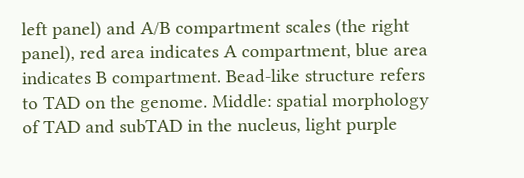left panel) and A/B compartment scales (the right panel), red area indicates A compartment, blue area indicates B compartment. Bead-like structure refers to TAD on the genome. Middle: spatial morphology of TAD and subTAD in the nucleus, light purple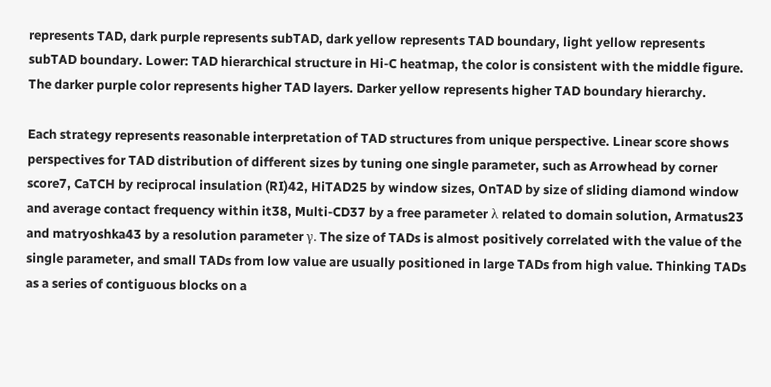represents TAD, dark purple represents subTAD, dark yellow represents TAD boundary, light yellow represents subTAD boundary. Lower: TAD hierarchical structure in Hi-C heatmap, the color is consistent with the middle figure. The darker purple color represents higher TAD layers. Darker yellow represents higher TAD boundary hierarchy.

Each strategy represents reasonable interpretation of TAD structures from unique perspective. Linear score shows perspectives for TAD distribution of different sizes by tuning one single parameter, such as Arrowhead by corner score7, CaTCH by reciprocal insulation (RI)42, HiTAD25 by window sizes, OnTAD by size of sliding diamond window and average contact frequency within it38, Multi-CD37 by a free parameter λ related to domain solution, Armatus23 and matryoshka43 by a resolution parameter γ. The size of TADs is almost positively correlated with the value of the single parameter, and small TADs from low value are usually positioned in large TADs from high value. Thinking TADs as a series of contiguous blocks on a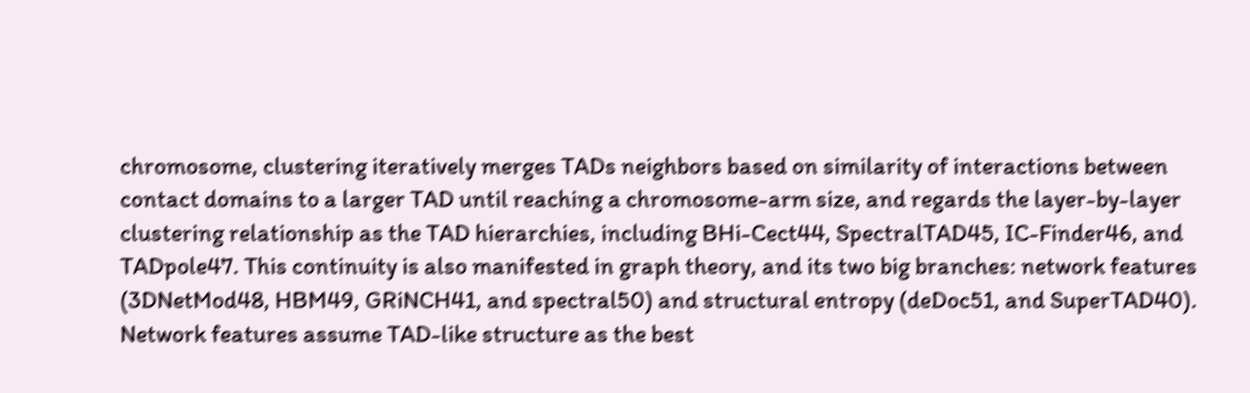chromosome, clustering iteratively merges TADs neighbors based on similarity of interactions between contact domains to a larger TAD until reaching a chromosome-arm size, and regards the layer-by-layer clustering relationship as the TAD hierarchies, including BHi-Cect44, SpectralTAD45, IC-Finder46, and TADpole47. This continuity is also manifested in graph theory, and its two big branches: network features (3DNetMod48, HBM49, GRiNCH41, and spectral50) and structural entropy (deDoc51, and SuperTAD40). Network features assume TAD-like structure as the best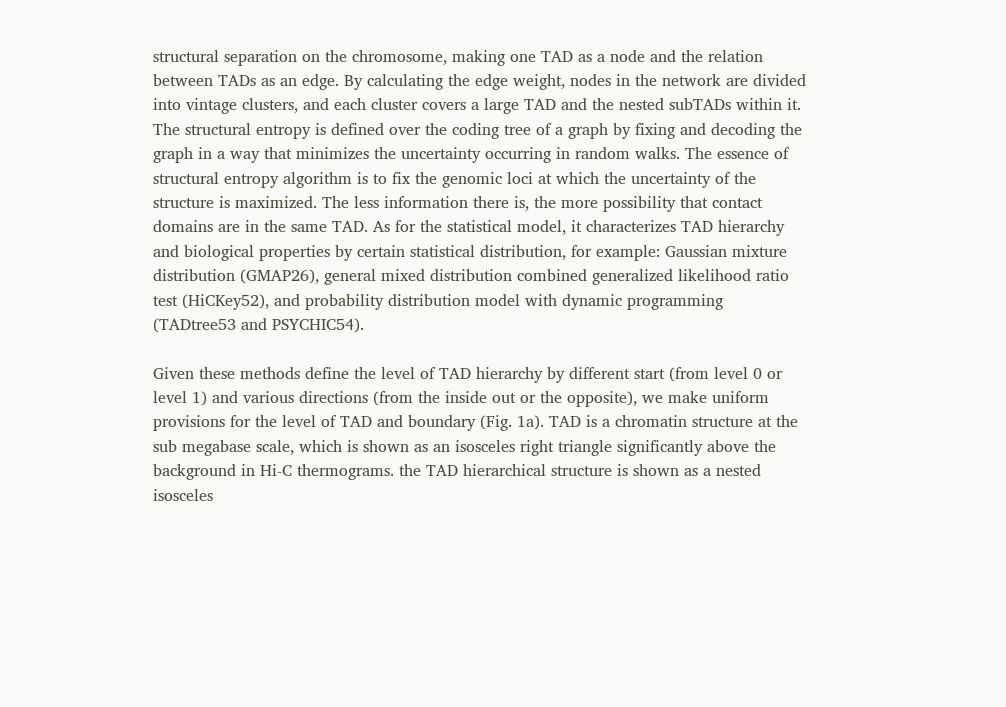structural separation on the chromosome, making one TAD as a node and the relation between TADs as an edge. By calculating the edge weight, nodes in the network are divided into vintage clusters, and each cluster covers a large TAD and the nested subTADs within it. The structural entropy is defined over the coding tree of a graph by fixing and decoding the graph in a way that minimizes the uncertainty occurring in random walks. The essence of structural entropy algorithm is to fix the genomic loci at which the uncertainty of the structure is maximized. The less information there is, the more possibility that contact domains are in the same TAD. As for the statistical model, it characterizes TAD hierarchy and biological properties by certain statistical distribution, for example: Gaussian mixture distribution (GMAP26), general mixed distribution combined generalized likelihood ratio test (HiCKey52), and probability distribution model with dynamic programming (TADtree53 and PSYCHIC54).

Given these methods define the level of TAD hierarchy by different start (from level 0 or level 1) and various directions (from the inside out or the opposite), we make uniform provisions for the level of TAD and boundary (Fig. 1a). TAD is a chromatin structure at the sub megabase scale, which is shown as an isosceles right triangle significantly above the background in Hi-C thermograms. the TAD hierarchical structure is shown as a nested isosceles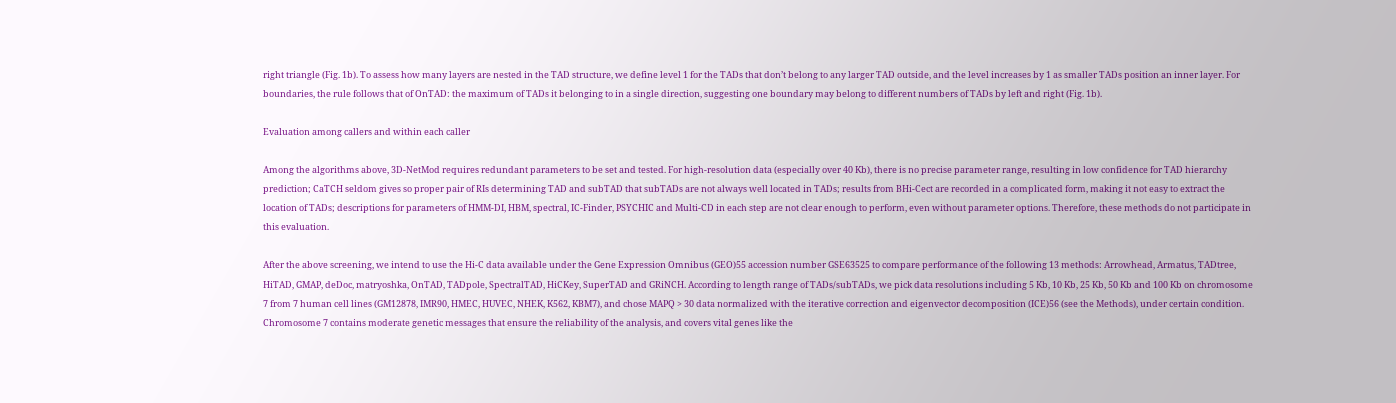right triangle (Fig. 1b). To assess how many layers are nested in the TAD structure, we define level 1 for the TADs that don’t belong to any larger TAD outside, and the level increases by 1 as smaller TADs position an inner layer. For boundaries, the rule follows that of OnTAD: the maximum of TADs it belonging to in a single direction, suggesting one boundary may belong to different numbers of TADs by left and right (Fig. 1b).

Evaluation among callers and within each caller

Among the algorithms above, 3D-NetMod requires redundant parameters to be set and tested. For high-resolution data (especially over 40 Kb), there is no precise parameter range, resulting in low confidence for TAD hierarchy prediction; CaTCH seldom gives so proper pair of RIs determining TAD and subTAD that subTADs are not always well located in TADs; results from BHi-Cect are recorded in a complicated form, making it not easy to extract the location of TADs; descriptions for parameters of HMM-DI, HBM, spectral, IC-Finder, PSYCHIC and Multi-CD in each step are not clear enough to perform, even without parameter options. Therefore, these methods do not participate in this evaluation.

After the above screening, we intend to use the Hi-C data available under the Gene Expression Omnibus (GEO)55 accession number GSE63525 to compare performance of the following 13 methods: Arrowhead, Armatus, TADtree, HiTAD, GMAP, deDoc, matryoshka, OnTAD, TADpole, SpectralTAD, HiCKey, SuperTAD and GRiNCH. According to length range of TADs/subTADs, we pick data resolutions including 5 Kb, 10 Kb, 25 Kb, 50 Kb and 100 Kb on chromosome 7 from 7 human cell lines (GM12878, IMR90, HMEC, HUVEC, NHEK, K562, KBM7), and chose MAPQ > 30 data normalized with the iterative correction and eigenvector decomposition (ICE)56 (see the Methods), under certain condition. Chromosome 7 contains moderate genetic messages that ensure the reliability of the analysis, and covers vital genes like the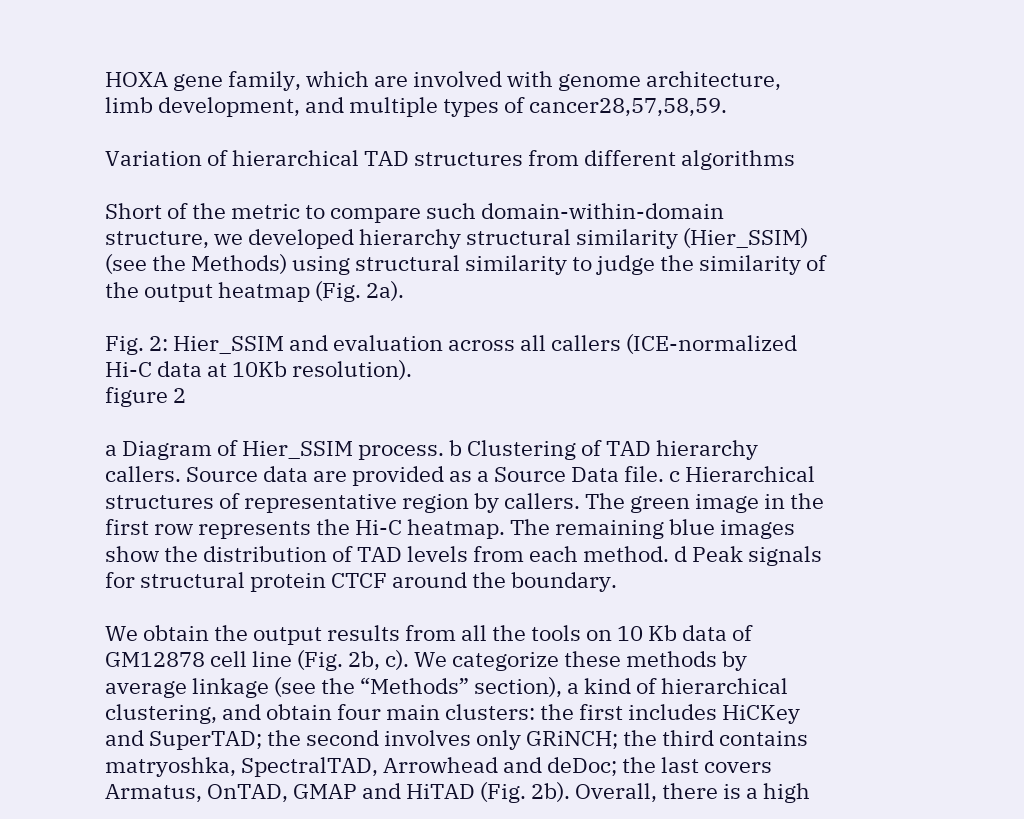HOXA gene family, which are involved with genome architecture, limb development, and multiple types of cancer28,57,58,59.

Variation of hierarchical TAD structures from different algorithms

Short of the metric to compare such domain-within-domain structure, we developed hierarchy structural similarity (Hier_SSIM) (see the Methods) using structural similarity to judge the similarity of the output heatmap (Fig. 2a).

Fig. 2: Hier_SSIM and evaluation across all callers (ICE-normalized Hi-C data at 10Kb resolution).
figure 2

a Diagram of Hier_SSIM process. b Clustering of TAD hierarchy callers. Source data are provided as a Source Data file. c Hierarchical structures of representative region by callers. The green image in the first row represents the Hi-C heatmap. The remaining blue images show the distribution of TAD levels from each method. d Peak signals for structural protein CTCF around the boundary.

We obtain the output results from all the tools on 10 Kb data of GM12878 cell line (Fig. 2b, c). We categorize these methods by average linkage (see the “Methods” section), a kind of hierarchical clustering, and obtain four main clusters: the first includes HiCKey and SuperTAD; the second involves only GRiNCH; the third contains matryoshka, SpectralTAD, Arrowhead and deDoc; the last covers Armatus, OnTAD, GMAP and HiTAD (Fig. 2b). Overall, there is a high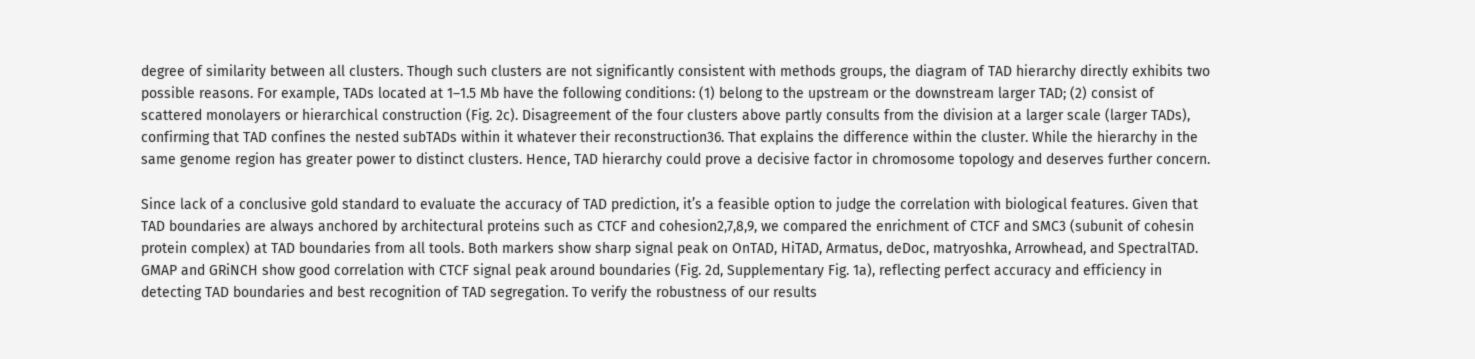degree of similarity between all clusters. Though such clusters are not significantly consistent with methods groups, the diagram of TAD hierarchy directly exhibits two possible reasons. For example, TADs located at 1–1.5 Mb have the following conditions: (1) belong to the upstream or the downstream larger TAD; (2) consist of scattered monolayers or hierarchical construction (Fig. 2c). Disagreement of the four clusters above partly consults from the division at a larger scale (larger TADs), confirming that TAD confines the nested subTADs within it whatever their reconstruction36. That explains the difference within the cluster. While the hierarchy in the same genome region has greater power to distinct clusters. Hence, TAD hierarchy could prove a decisive factor in chromosome topology and deserves further concern.

Since lack of a conclusive gold standard to evaluate the accuracy of TAD prediction, it’s a feasible option to judge the correlation with biological features. Given that TAD boundaries are always anchored by architectural proteins such as CTCF and cohesion2,7,8,9, we compared the enrichment of CTCF and SMC3 (subunit of cohesin protein complex) at TAD boundaries from all tools. Both markers show sharp signal peak on OnTAD, HiTAD, Armatus, deDoc, matryoshka, Arrowhead, and SpectralTAD. GMAP and GRiNCH show good correlation with CTCF signal peak around boundaries (Fig. 2d, Supplementary Fig. 1a), reflecting perfect accuracy and efficiency in detecting TAD boundaries and best recognition of TAD segregation. To verify the robustness of our results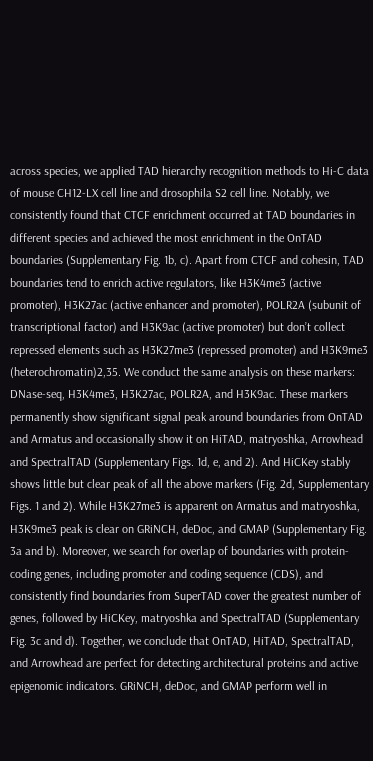across species, we applied TAD hierarchy recognition methods to Hi-C data of mouse CH12-LX cell line and drosophila S2 cell line. Notably, we consistently found that CTCF enrichment occurred at TAD boundaries in different species and achieved the most enrichment in the OnTAD boundaries (Supplementary Fig. 1b, c). Apart from CTCF and cohesin, TAD boundaries tend to enrich active regulators, like H3K4me3 (active promoter), H3K27ac (active enhancer and promoter), POLR2A (subunit of transcriptional factor) and H3K9ac (active promoter) but don’t collect repressed elements such as H3K27me3 (repressed promoter) and H3K9me3 (heterochromatin)2,35. We conduct the same analysis on these markers: DNase-seq, H3K4me3, H3K27ac, POLR2A, and H3K9ac. These markers permanently show significant signal peak around boundaries from OnTAD and Armatus and occasionally show it on HiTAD, matryoshka, Arrowhead and SpectralTAD (Supplementary Figs. 1d, e, and 2). And HiCKey stably shows little but clear peak of all the above markers (Fig. 2d, Supplementary Figs. 1 and 2). While H3K27me3 is apparent on Armatus and matryoshka, H3K9me3 peak is clear on GRiNCH, deDoc, and GMAP (Supplementary Fig. 3a and b). Moreover, we search for overlap of boundaries with protein-coding genes, including promoter and coding sequence (CDS), and consistently find boundaries from SuperTAD cover the greatest number of genes, followed by HiCKey, matryoshka and SpectralTAD (Supplementary Fig. 3c and d). Together, we conclude that OnTAD, HiTAD, SpectralTAD, and Arrowhead are perfect for detecting architectural proteins and active epigenomic indicators. GRiNCH, deDoc, and GMAP perform well in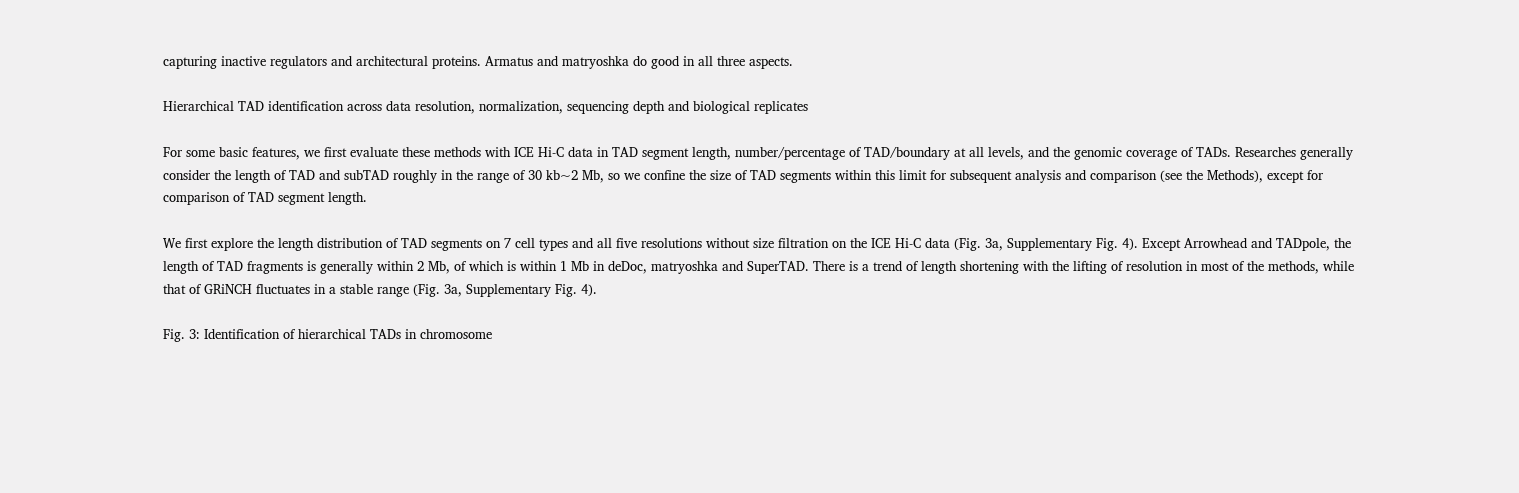capturing inactive regulators and architectural proteins. Armatus and matryoshka do good in all three aspects.

Hierarchical TAD identification across data resolution, normalization, sequencing depth and biological replicates

For some basic features, we first evaluate these methods with ICE Hi-C data in TAD segment length, number/percentage of TAD/boundary at all levels, and the genomic coverage of TADs. Researches generally consider the length of TAD and subTAD roughly in the range of 30 kb~2 Mb, so we confine the size of TAD segments within this limit for subsequent analysis and comparison (see the Methods), except for comparison of TAD segment length.

We first explore the length distribution of TAD segments on 7 cell types and all five resolutions without size filtration on the ICE Hi-C data (Fig. 3a, Supplementary Fig. 4). Except Arrowhead and TADpole, the length of TAD fragments is generally within 2 Mb, of which is within 1 Mb in deDoc, matryoshka and SuperTAD. There is a trend of length shortening with the lifting of resolution in most of the methods, while that of GRiNCH fluctuates in a stable range (Fig. 3a, Supplementary Fig. 4).

Fig. 3: Identification of hierarchical TADs in chromosome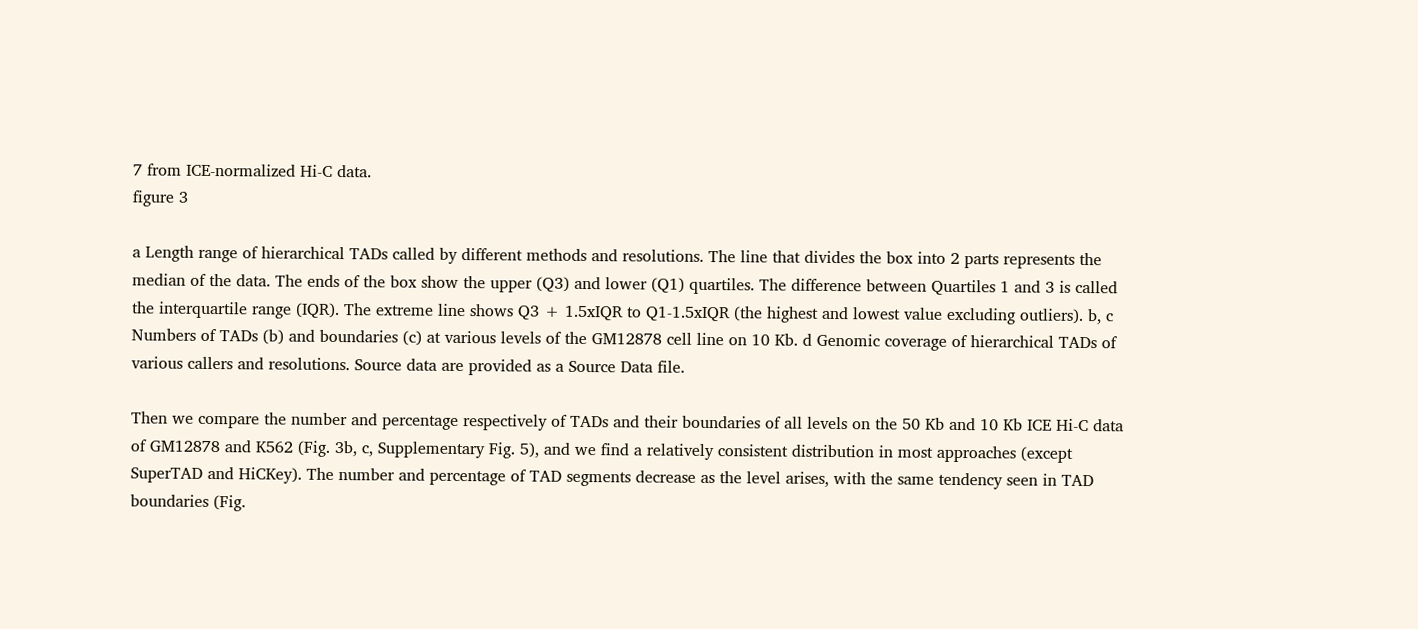7 from ICE-normalized Hi-C data.
figure 3

a Length range of hierarchical TADs called by different methods and resolutions. The line that divides the box into 2 parts represents the median of the data. The ends of the box show the upper (Q3) and lower (Q1) quartiles. The difference between Quartiles 1 and 3 is called the interquartile range (IQR). The extreme line shows Q3 + 1.5xIQR to Q1-1.5xIQR (the highest and lowest value excluding outliers). b, c Numbers of TADs (b) and boundaries (c) at various levels of the GM12878 cell line on 10 Kb. d Genomic coverage of hierarchical TADs of various callers and resolutions. Source data are provided as a Source Data file.

Then we compare the number and percentage respectively of TADs and their boundaries of all levels on the 50 Kb and 10 Kb ICE Hi-C data of GM12878 and K562 (Fig. 3b, c, Supplementary Fig. 5), and we find a relatively consistent distribution in most approaches (except SuperTAD and HiCKey). The number and percentage of TAD segments decrease as the level arises, with the same tendency seen in TAD boundaries (Fig.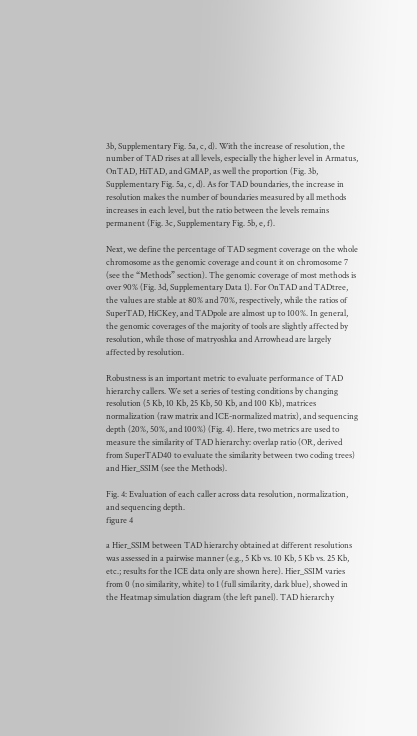3b, Supplementary Fig. 5a, c, d). With the increase of resolution, the number of TAD rises at all levels, especially the higher level in Armatus, OnTAD, HiTAD, and GMAP, as well the proportion (Fig. 3b, Supplementary Fig. 5a, c, d). As for TAD boundaries, the increase in resolution makes the number of boundaries measured by all methods increases in each level, but the ratio between the levels remains permanent (Fig. 3c, Supplementary Fig. 5b, e, f).

Next, we define the percentage of TAD segment coverage on the whole chromosome as the genomic coverage and count it on chromosome 7 (see the “Methods” section). The genomic coverage of most methods is over 90% (Fig. 3d, Supplementary Data 1). For OnTAD and TADtree, the values are stable at 80% and 70%, respectively, while the ratios of SuperTAD, HiCKey, and TADpole are almost up to 100%. In general, the genomic coverages of the majority of tools are slightly affected by resolution, while those of matryoshka and Arrowhead are largely affected by resolution.

Robustness is an important metric to evaluate performance of TAD hierarchy callers. We set a series of testing conditions by changing resolution (5 Kb, 10 Kb, 25 Kb, 50 Kb, and 100 Kb), matrices normalization (raw matrix and ICE-normalized matrix), and sequencing depth (20%, 50%, and 100%) (Fig. 4). Here, two metrics are used to measure the similarity of TAD hierarchy: overlap ratio (OR, derived from SuperTAD40 to evaluate the similarity between two coding trees) and Hier_SSIM (see the Methods).

Fig. 4: Evaluation of each caller across data resolution, normalization, and sequencing depth.
figure 4

a Hier_SSIM between TAD hierarchy obtained at different resolutions was assessed in a pairwise manner (e.g., 5 Kb vs. 10 Kb, 5 Kb vs. 25 Kb, etc.; results for the ICE data only are shown here). Hier_SSIM varies from 0 (no similarity, white) to 1 (full similarity, dark blue), showed in the Heatmap simulation diagram (the left panel). TAD hierarchy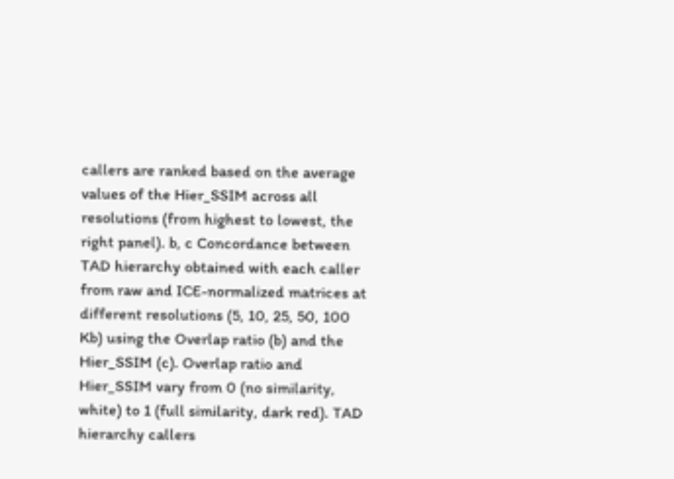callers are ranked based on the average values of the Hier_SSIM across all resolutions (from highest to lowest, the right panel). b, c Concordance between TAD hierarchy obtained with each caller from raw and ICE-normalized matrices at different resolutions (5, 10, 25, 50, 100 Kb) using the Overlap ratio (b) and the Hier_SSIM (c). Overlap ratio and Hier_SSIM vary from 0 (no similarity, white) to 1 (full similarity, dark red). TAD hierarchy callers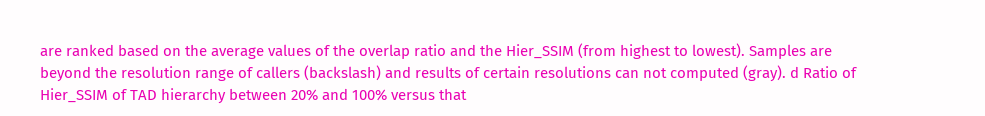are ranked based on the average values of the overlap ratio and the Hier_SSIM (from highest to lowest). Samples are beyond the resolution range of callers (backslash) and results of certain resolutions can not computed (gray). d Ratio of Hier_SSIM of TAD hierarchy between 20% and 100% versus that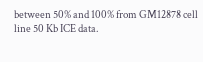between 50% and 100% from GM12878 cell line 50 Kb ICE data.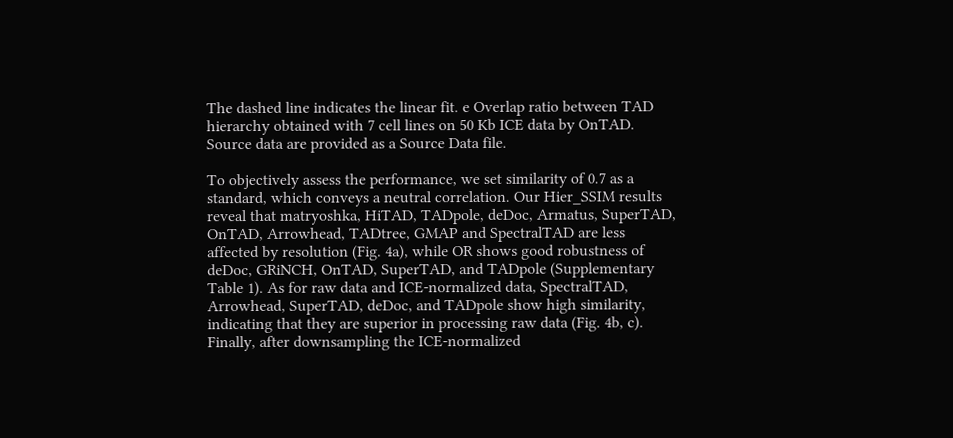The dashed line indicates the linear fit. e Overlap ratio between TAD hierarchy obtained with 7 cell lines on 50 Kb ICE data by OnTAD. Source data are provided as a Source Data file.

To objectively assess the performance, we set similarity of 0.7 as a standard, which conveys a neutral correlation. Our Hier_SSIM results reveal that matryoshka, HiTAD, TADpole, deDoc, Armatus, SuperTAD, OnTAD, Arrowhead, TADtree, GMAP and SpectralTAD are less affected by resolution (Fig. 4a), while OR shows good robustness of deDoc, GRiNCH, OnTAD, SuperTAD, and TADpole (Supplementary Table 1). As for raw data and ICE-normalized data, SpectralTAD, Arrowhead, SuperTAD, deDoc, and TADpole show high similarity, indicating that they are superior in processing raw data (Fig. 4b, c). Finally, after downsampling the ICE-normalized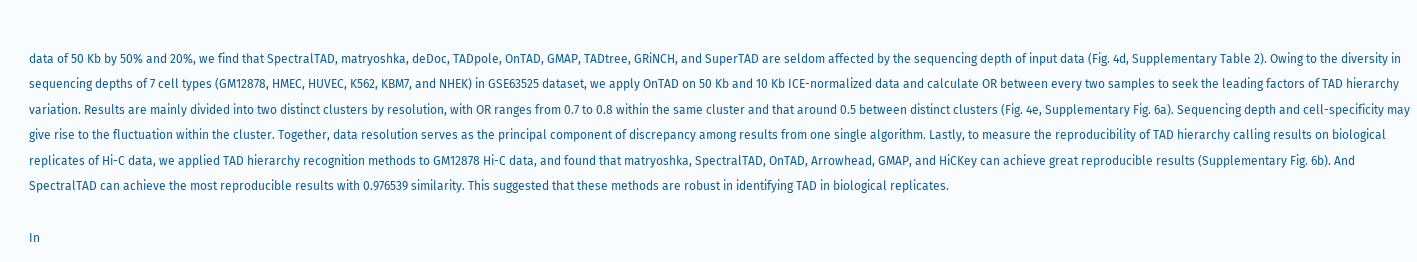data of 50 Kb by 50% and 20%, we find that SpectralTAD, matryoshka, deDoc, TADpole, OnTAD, GMAP, TADtree, GRiNCH, and SuperTAD are seldom affected by the sequencing depth of input data (Fig. 4d, Supplementary Table 2). Owing to the diversity in sequencing depths of 7 cell types (GM12878, HMEC, HUVEC, K562, KBM7, and NHEK) in GSE63525 dataset, we apply OnTAD on 50 Kb and 10 Kb ICE-normalized data and calculate OR between every two samples to seek the leading factors of TAD hierarchy variation. Results are mainly divided into two distinct clusters by resolution, with OR ranges from 0.7 to 0.8 within the same cluster and that around 0.5 between distinct clusters (Fig. 4e, Supplementary Fig. 6a). Sequencing depth and cell-specificity may give rise to the fluctuation within the cluster. Together, data resolution serves as the principal component of discrepancy among results from one single algorithm. Lastly, to measure the reproducibility of TAD hierarchy calling results on biological replicates of Hi-C data, we applied TAD hierarchy recognition methods to GM12878 Hi-C data, and found that matryoshka, SpectralTAD, OnTAD, Arrowhead, GMAP, and HiCKey can achieve great reproducible results (Supplementary Fig. 6b). And SpectralTAD can achieve the most reproducible results with 0.976539 similarity. This suggested that these methods are robust in identifying TAD in biological replicates.

In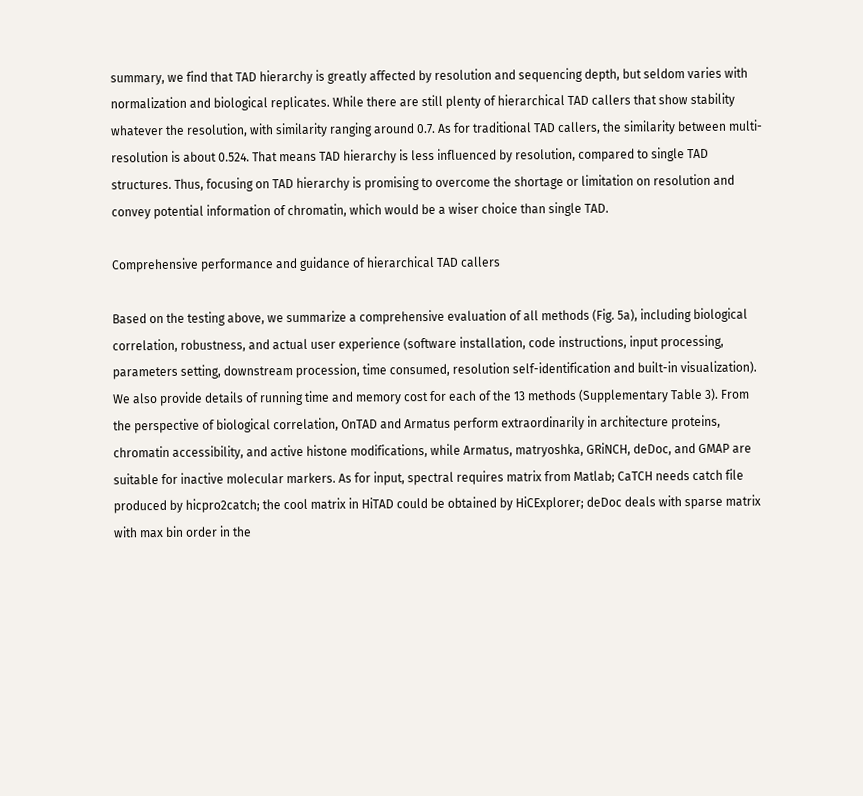summary, we find that TAD hierarchy is greatly affected by resolution and sequencing depth, but seldom varies with normalization and biological replicates. While there are still plenty of hierarchical TAD callers that show stability whatever the resolution, with similarity ranging around 0.7. As for traditional TAD callers, the similarity between multi-resolution is about 0.524. That means TAD hierarchy is less influenced by resolution, compared to single TAD structures. Thus, focusing on TAD hierarchy is promising to overcome the shortage or limitation on resolution and convey potential information of chromatin, which would be a wiser choice than single TAD.

Comprehensive performance and guidance of hierarchical TAD callers

Based on the testing above, we summarize a comprehensive evaluation of all methods (Fig. 5a), including biological correlation, robustness, and actual user experience (software installation, code instructions, input processing, parameters setting, downstream procession, time consumed, resolution self-identification and built-in visualization). We also provide details of running time and memory cost for each of the 13 methods (Supplementary Table 3). From the perspective of biological correlation, OnTAD and Armatus perform extraordinarily in architecture proteins, chromatin accessibility, and active histone modifications, while Armatus, matryoshka, GRiNCH, deDoc, and GMAP are suitable for inactive molecular markers. As for input, spectral requires matrix from Matlab; CaTCH needs catch file produced by hicpro2catch; the cool matrix in HiTAD could be obtained by HiCExplorer; deDoc deals with sparse matrix with max bin order in the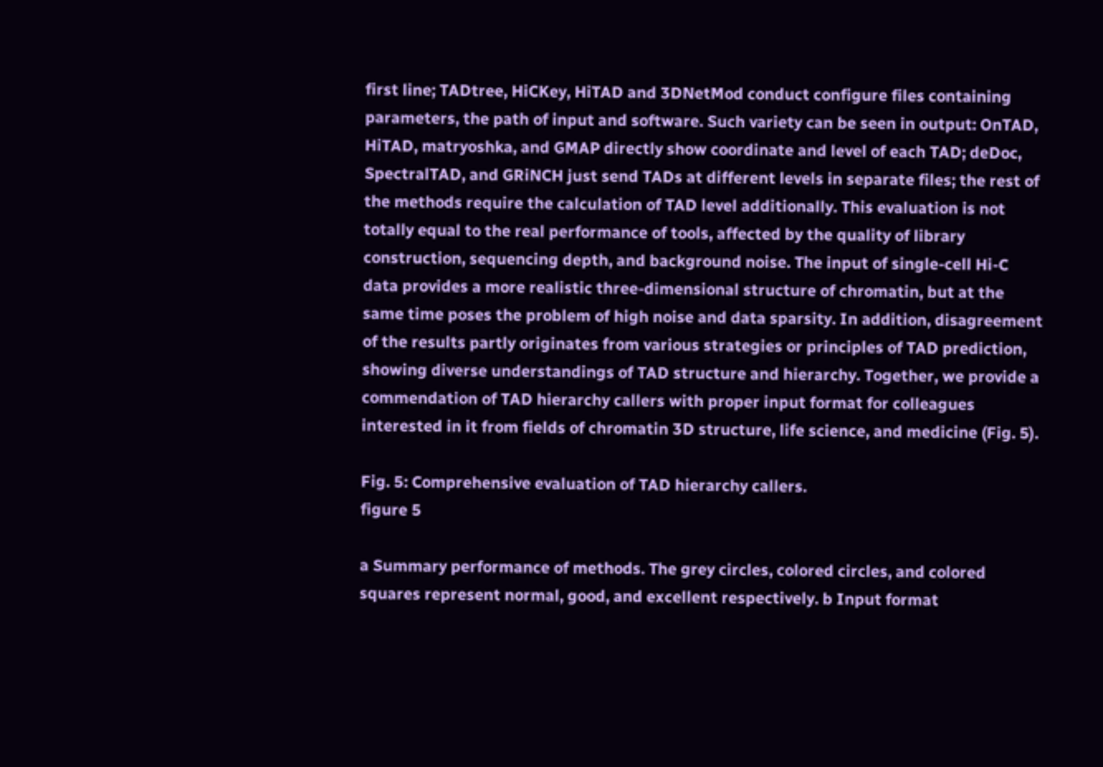first line; TADtree, HiCKey, HiTAD and 3DNetMod conduct configure files containing parameters, the path of input and software. Such variety can be seen in output: OnTAD, HiTAD, matryoshka, and GMAP directly show coordinate and level of each TAD; deDoc, SpectralTAD, and GRiNCH just send TADs at different levels in separate files; the rest of the methods require the calculation of TAD level additionally. This evaluation is not totally equal to the real performance of tools, affected by the quality of library construction, sequencing depth, and background noise. The input of single-cell Hi-C data provides a more realistic three-dimensional structure of chromatin, but at the same time poses the problem of high noise and data sparsity. In addition, disagreement of the results partly originates from various strategies or principles of TAD prediction, showing diverse understandings of TAD structure and hierarchy. Together, we provide a commendation of TAD hierarchy callers with proper input format for colleagues interested in it from fields of chromatin 3D structure, life science, and medicine (Fig. 5).

Fig. 5: Comprehensive evaluation of TAD hierarchy callers.
figure 5

a Summary performance of methods. The grey circles, colored circles, and colored squares represent normal, good, and excellent respectively. b Input format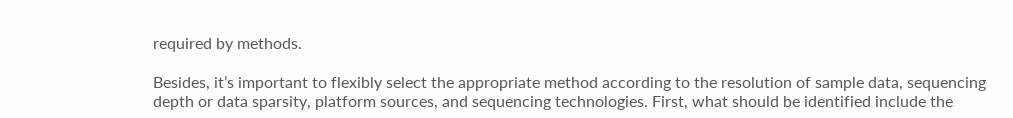required by methods.

Besides, it’s important to flexibly select the appropriate method according to the resolution of sample data, sequencing depth or data sparsity, platform sources, and sequencing technologies. First, what should be identified include the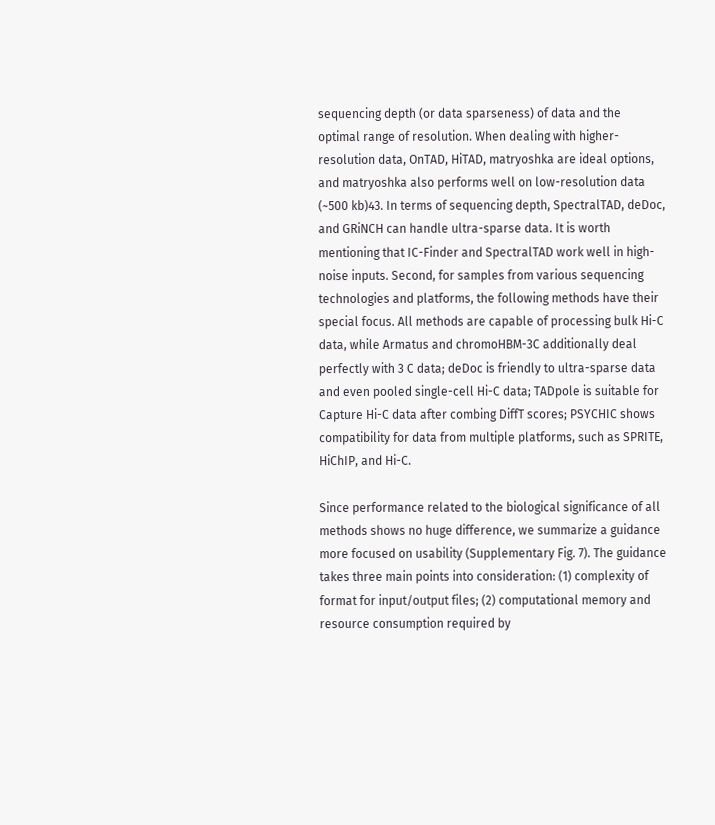sequencing depth (or data sparseness) of data and the optimal range of resolution. When dealing with higher-resolution data, OnTAD, HiTAD, matryoshka are ideal options, and matryoshka also performs well on low-resolution data (~500 kb)43. In terms of sequencing depth, SpectralTAD, deDoc, and GRiNCH can handle ultra-sparse data. It is worth mentioning that IC-Finder and SpectralTAD work well in high-noise inputs. Second, for samples from various sequencing technologies and platforms, the following methods have their special focus. All methods are capable of processing bulk Hi-C data, while Armatus and chromoHBM-3C additionally deal perfectly with 3 C data; deDoc is friendly to ultra-sparse data and even pooled single-cell Hi-C data; TADpole is suitable for Capture Hi-C data after combing DiffT scores; PSYCHIC shows compatibility for data from multiple platforms, such as SPRITE, HiChIP, and Hi-C.

Since performance related to the biological significance of all methods shows no huge difference, we summarize a guidance more focused on usability (Supplementary Fig. 7). The guidance takes three main points into consideration: (1) complexity of format for input/output files; (2) computational memory and resource consumption required by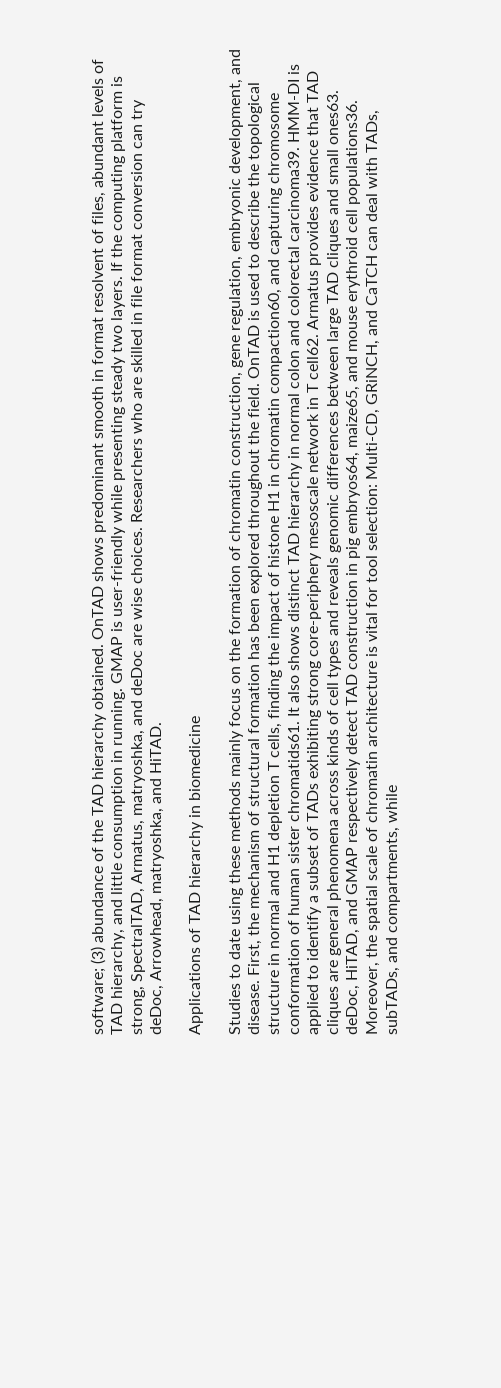software; (3) abundance of the TAD hierarchy obtained. OnTAD shows predominant smooth in format resolvent of files, abundant levels of TAD hierarchy, and little consumption in running. GMAP is user-friendly while presenting steady two layers. If the computing platform is strong, SpectralTAD, Armatus, matryoshka, and deDoc are wise choices. Researchers who are skilled in file format conversion can try deDoc, Arrowhead, matryoshka, and HiTAD.

Applications of TAD hierarchy in biomedicine

Studies to date using these methods mainly focus on the formation of chromatin construction, gene regulation, embryonic development, and disease. First, the mechanism of structural formation has been explored throughout the field. OnTAD is used to describe the topological structure in normal and H1 depletion T cells, finding the impact of histone H1 in chromatin compaction60, and capturing chromosome conformation of human sister chromatids61. It also shows distinct TAD hierarchy in normal colon and colorectal carcinoma39. HMM-DI is applied to identify a subset of TADs exhibiting strong core-periphery mesoscale network in T cell62. Armatus provides evidence that TAD cliques are general phenomena across kinds of cell types and reveals genomic differences between large TAD cliques and small ones63. deDoc, HiTAD, and GMAP respectively detect TAD construction in pig embryos64, maize65, and mouse erythroid cell populations36. Moreover, the spatial scale of chromatin architecture is vital for tool selection: Multi-CD, GRiNCH, and CaTCH can deal with TADs, subTADs, and compartments, while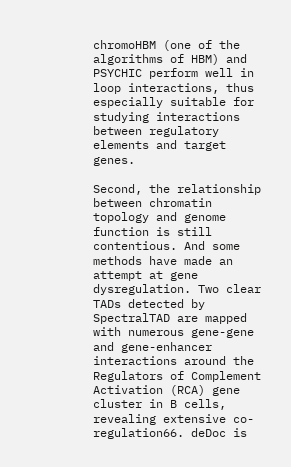chromoHBM (one of the algorithms of HBM) and PSYCHIC perform well in loop interactions, thus especially suitable for studying interactions between regulatory elements and target genes.

Second, the relationship between chromatin topology and genome function is still contentious. And some methods have made an attempt at gene dysregulation. Two clear TADs detected by SpectralTAD are mapped with numerous gene-gene and gene-enhancer interactions around the Regulators of Complement Activation (RCA) gene cluster in B cells, revealing extensive co-regulation66. deDoc is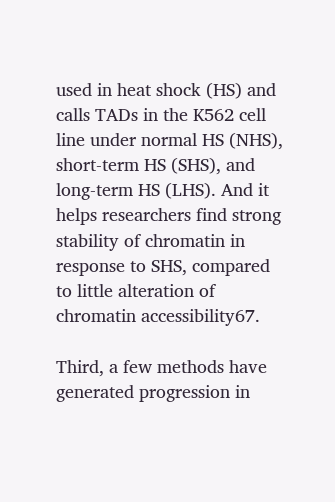used in heat shock (HS) and calls TADs in the K562 cell line under normal HS (NHS), short-term HS (SHS), and long-term HS (LHS). And it helps researchers find strong stability of chromatin in response to SHS, compared to little alteration of chromatin accessibility67.

Third, a few methods have generated progression in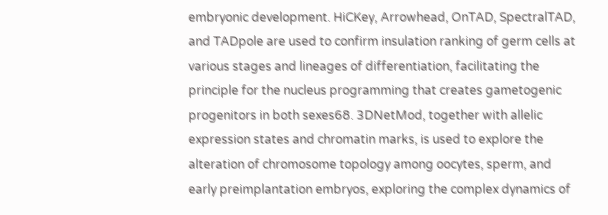embryonic development. HiCKey, Arrowhead, OnTAD, SpectralTAD, and TADpole are used to confirm insulation ranking of germ cells at various stages and lineages of differentiation, facilitating the principle for the nucleus programming that creates gametogenic progenitors in both sexes68. 3DNetMod, together with allelic expression states and chromatin marks, is used to explore the alteration of chromosome topology among oocytes, sperm, and early preimplantation embryos, exploring the complex dynamics of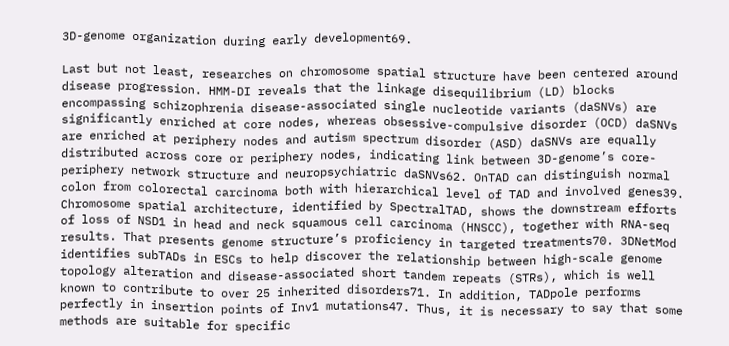3D-genome organization during early development69.

Last but not least, researches on chromosome spatial structure have been centered around disease progression. HMM-DI reveals that the linkage disequilibrium (LD) blocks encompassing schizophrenia disease-associated single nucleotide variants (daSNVs) are significantly enriched at core nodes, whereas obsessive-compulsive disorder (OCD) daSNVs are enriched at periphery nodes and autism spectrum disorder (ASD) daSNVs are equally distributed across core or periphery nodes, indicating link between 3D-genome’s core-periphery network structure and neuropsychiatric daSNVs62. OnTAD can distinguish normal colon from colorectal carcinoma both with hierarchical level of TAD and involved genes39. Chromosome spatial architecture, identified by SpectralTAD, shows the downstream efforts of loss of NSD1 in head and neck squamous cell carcinoma (HNSCC), together with RNA-seq results. That presents genome structure’s proficiency in targeted treatments70. 3DNetMod identifies subTADs in ESCs to help discover the relationship between high-scale genome topology alteration and disease-associated short tandem repeats (STRs), which is well known to contribute to over 25 inherited disorders71. In addition, TADpole performs perfectly in insertion points of Inv1 mutations47. Thus, it is necessary to say that some methods are suitable for specific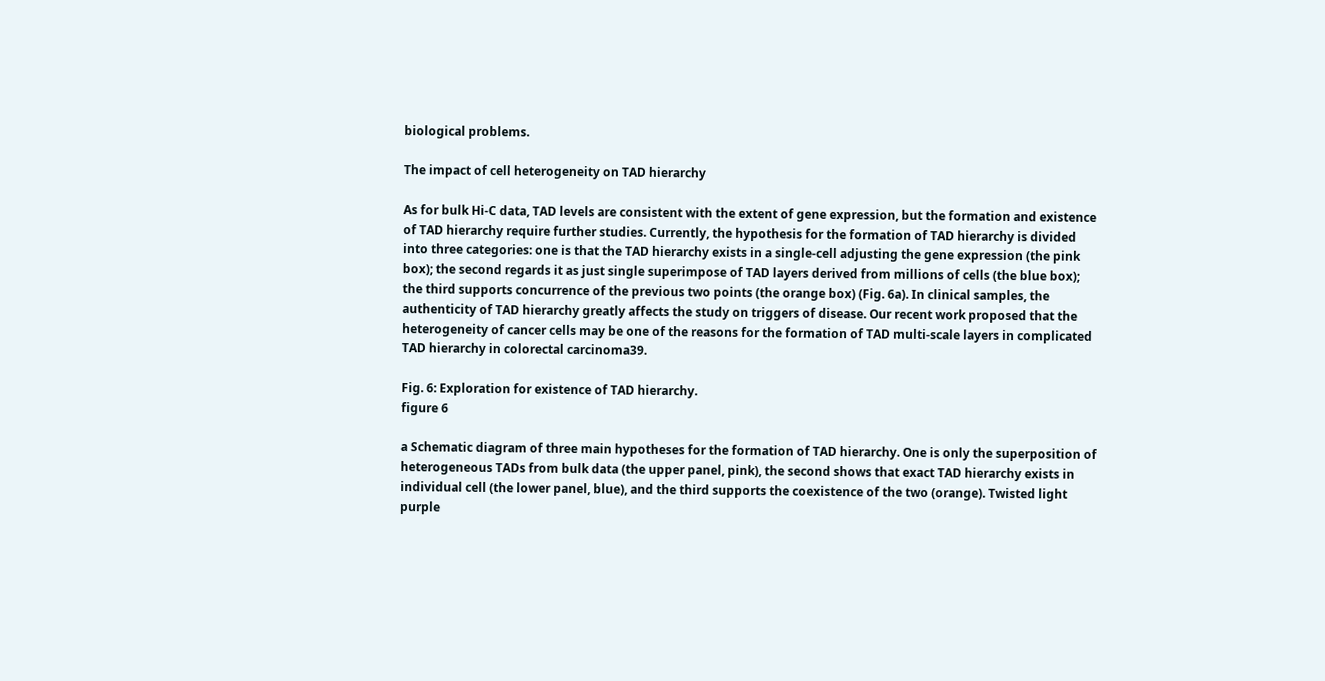biological problems.

The impact of cell heterogeneity on TAD hierarchy

As for bulk Hi-C data, TAD levels are consistent with the extent of gene expression, but the formation and existence of TAD hierarchy require further studies. Currently, the hypothesis for the formation of TAD hierarchy is divided into three categories: one is that the TAD hierarchy exists in a single-cell adjusting the gene expression (the pink box); the second regards it as just single superimpose of TAD layers derived from millions of cells (the blue box); the third supports concurrence of the previous two points (the orange box) (Fig. 6a). In clinical samples, the authenticity of TAD hierarchy greatly affects the study on triggers of disease. Our recent work proposed that the heterogeneity of cancer cells may be one of the reasons for the formation of TAD multi-scale layers in complicated TAD hierarchy in colorectal carcinoma39.

Fig. 6: Exploration for existence of TAD hierarchy.
figure 6

a Schematic diagram of three main hypotheses for the formation of TAD hierarchy. One is only the superposition of heterogeneous TADs from bulk data (the upper panel, pink), the second shows that exact TAD hierarchy exists in individual cell (the lower panel, blue), and the third supports the coexistence of the two (orange). Twisted light purple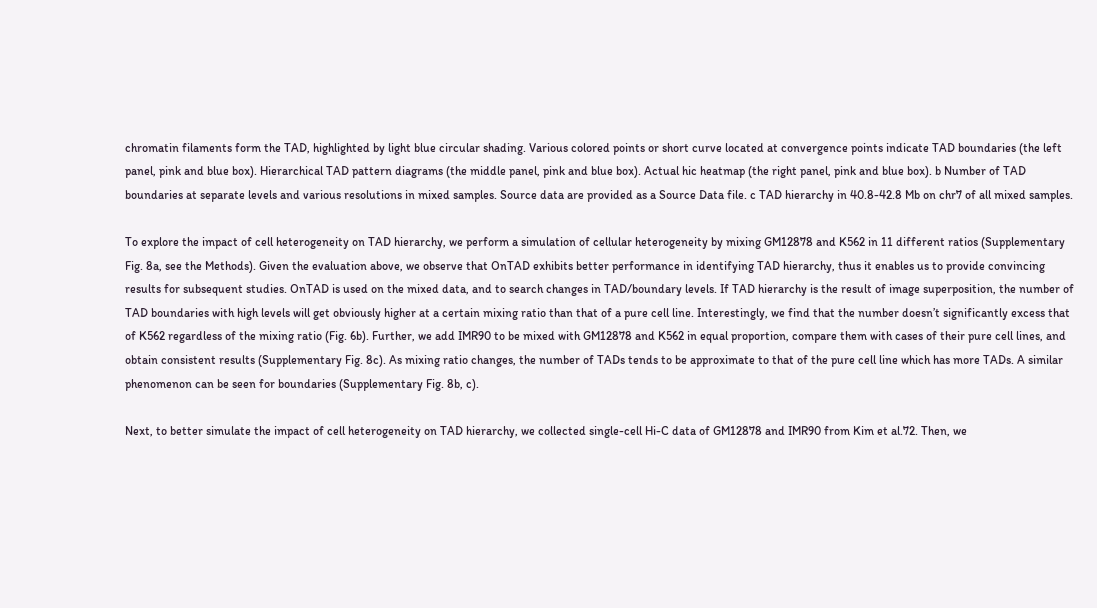chromatin filaments form the TAD, highlighted by light blue circular shading. Various colored points or short curve located at convergence points indicate TAD boundaries (the left panel, pink and blue box). Hierarchical TAD pattern diagrams (the middle panel, pink and blue box). Actual hic heatmap (the right panel, pink and blue box). b Number of TAD boundaries at separate levels and various resolutions in mixed samples. Source data are provided as a Source Data file. c TAD hierarchy in 40.8-42.8 Mb on chr7 of all mixed samples.

To explore the impact of cell heterogeneity on TAD hierarchy, we perform a simulation of cellular heterogeneity by mixing GM12878 and K562 in 11 different ratios (Supplementary Fig. 8a, see the Methods). Given the evaluation above, we observe that OnTAD exhibits better performance in identifying TAD hierarchy, thus it enables us to provide convincing results for subsequent studies. OnTAD is used on the mixed data, and to search changes in TAD/boundary levels. If TAD hierarchy is the result of image superposition, the number of TAD boundaries with high levels will get obviously higher at a certain mixing ratio than that of a pure cell line. Interestingly, we find that the number doesn’t significantly excess that of K562 regardless of the mixing ratio (Fig. 6b). Further, we add IMR90 to be mixed with GM12878 and K562 in equal proportion, compare them with cases of their pure cell lines, and obtain consistent results (Supplementary Fig. 8c). As mixing ratio changes, the number of TADs tends to be approximate to that of the pure cell line which has more TADs. A similar phenomenon can be seen for boundaries (Supplementary Fig. 8b, c).

Next, to better simulate the impact of cell heterogeneity on TAD hierarchy, we collected single-cell Hi-C data of GM12878 and IMR90 from Kim et al.72. Then, we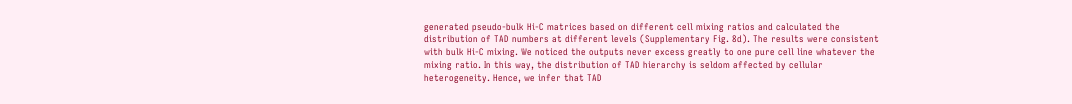generated pseudo-bulk Hi-C matrices based on different cell mixing ratios and calculated the distribution of TAD numbers at different levels (Supplementary Fig. 8d). The results were consistent with bulk Hi-C mixing. We noticed the outputs never excess greatly to one pure cell line whatever the mixing ratio. In this way, the distribution of TAD hierarchy is seldom affected by cellular heterogeneity. Hence, we infer that TAD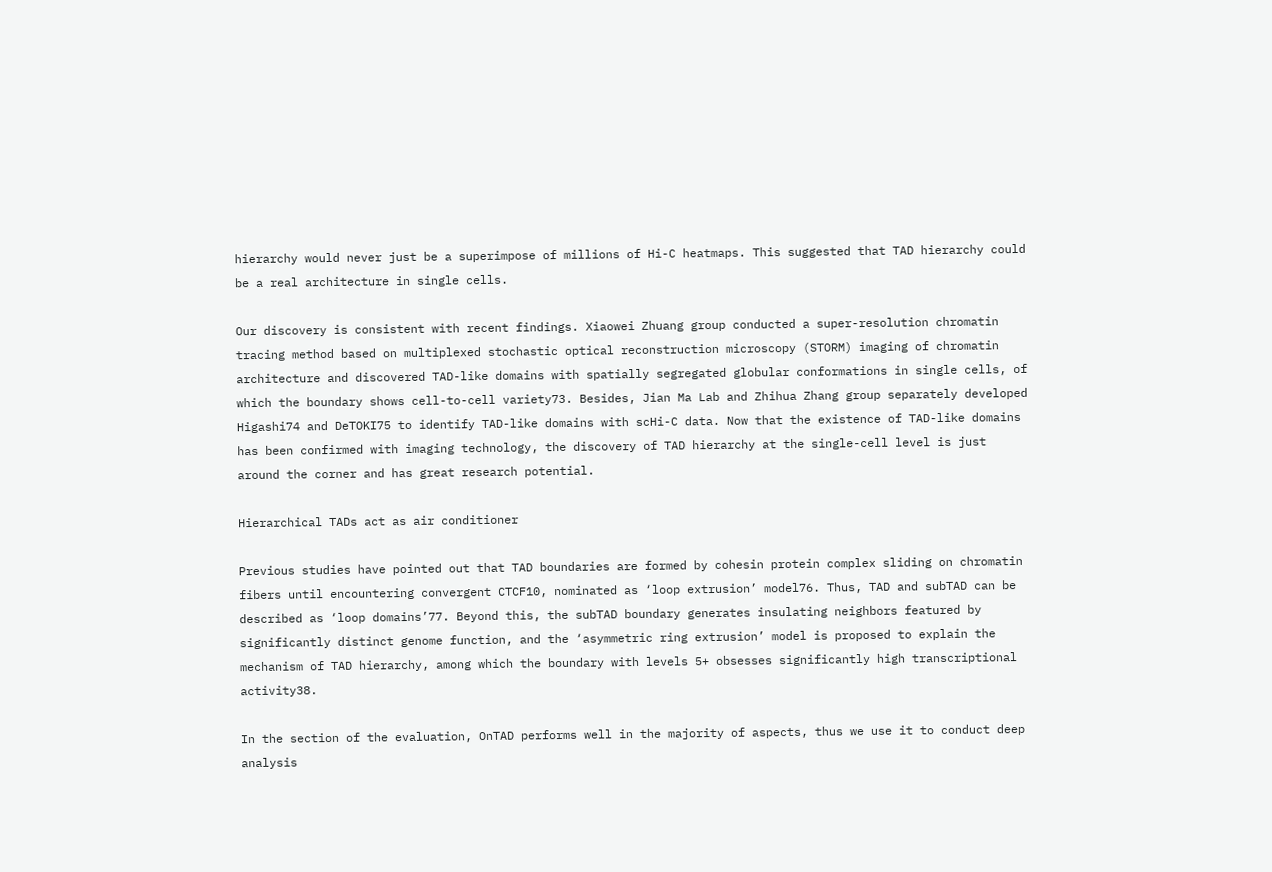hierarchy would never just be a superimpose of millions of Hi-C heatmaps. This suggested that TAD hierarchy could be a real architecture in single cells.

Our discovery is consistent with recent findings. Xiaowei Zhuang group conducted a super-resolution chromatin tracing method based on multiplexed stochastic optical reconstruction microscopy (STORM) imaging of chromatin architecture and discovered TAD-like domains with spatially segregated globular conformations in single cells, of which the boundary shows cell-to-cell variety73. Besides, Jian Ma Lab and Zhihua Zhang group separately developed Higashi74 and DeTOKI75 to identify TAD-like domains with scHi-C data. Now that the existence of TAD-like domains has been confirmed with imaging technology, the discovery of TAD hierarchy at the single-cell level is just around the corner and has great research potential.

Hierarchical TADs act as air conditioner

Previous studies have pointed out that TAD boundaries are formed by cohesin protein complex sliding on chromatin fibers until encountering convergent CTCF10, nominated as ‘loop extrusion’ model76. Thus, TAD and subTAD can be described as ‘loop domains’77. Beyond this, the subTAD boundary generates insulating neighbors featured by significantly distinct genome function, and the ‘asymmetric ring extrusion’ model is proposed to explain the mechanism of TAD hierarchy, among which the boundary with levels 5+ obsesses significantly high transcriptional activity38.

In the section of the evaluation, OnTAD performs well in the majority of aspects, thus we use it to conduct deep analysis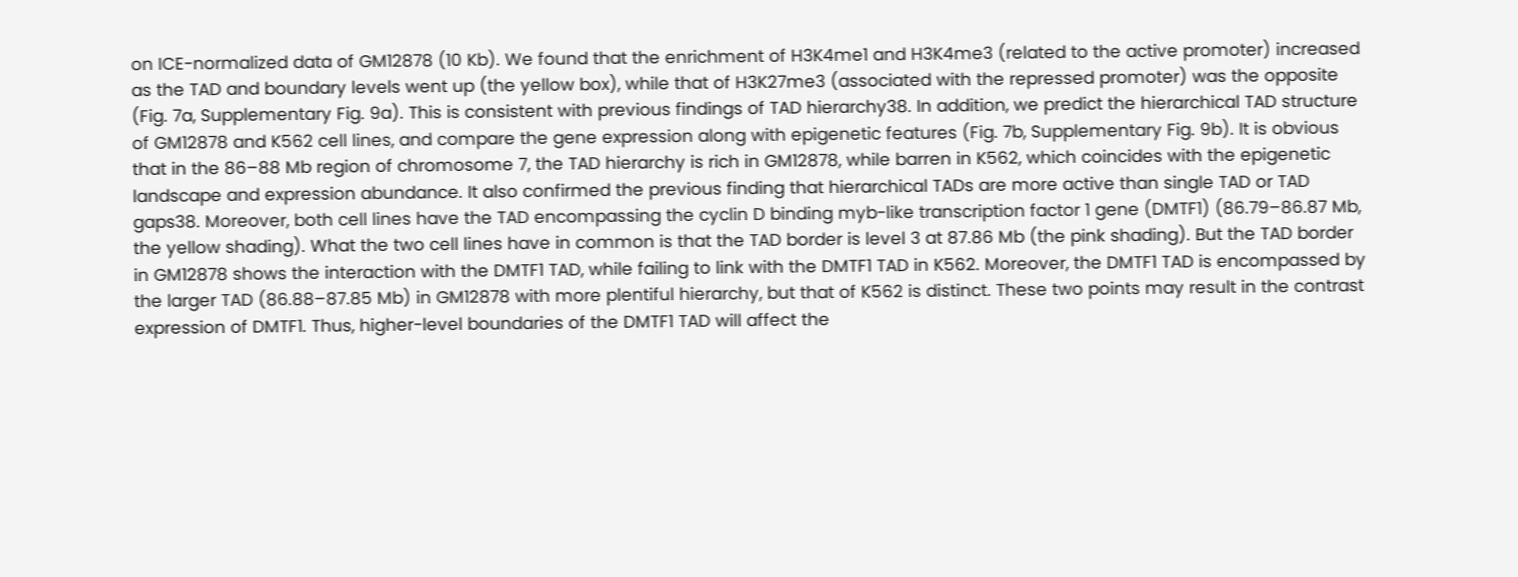on ICE-normalized data of GM12878 (10 Kb). We found that the enrichment of H3K4me1 and H3K4me3 (related to the active promoter) increased as the TAD and boundary levels went up (the yellow box), while that of H3K27me3 (associated with the repressed promoter) was the opposite (Fig. 7a, Supplementary Fig. 9a). This is consistent with previous findings of TAD hierarchy38. In addition, we predict the hierarchical TAD structure of GM12878 and K562 cell lines, and compare the gene expression along with epigenetic features (Fig. 7b, Supplementary Fig. 9b). It is obvious that in the 86–88 Mb region of chromosome 7, the TAD hierarchy is rich in GM12878, while barren in K562, which coincides with the epigenetic landscape and expression abundance. It also confirmed the previous finding that hierarchical TADs are more active than single TAD or TAD gaps38. Moreover, both cell lines have the TAD encompassing the cyclin D binding myb-like transcription factor 1 gene (DMTF1) (86.79–86.87 Mb, the yellow shading). What the two cell lines have in common is that the TAD border is level 3 at 87.86 Mb (the pink shading). But the TAD border in GM12878 shows the interaction with the DMTF1 TAD, while failing to link with the DMTF1 TAD in K562. Moreover, the DMTF1 TAD is encompassed by the larger TAD (86.88–87.85 Mb) in GM12878 with more plentiful hierarchy, but that of K562 is distinct. These two points may result in the contrast expression of DMTF1. Thus, higher-level boundaries of the DMTF1 TAD will affect the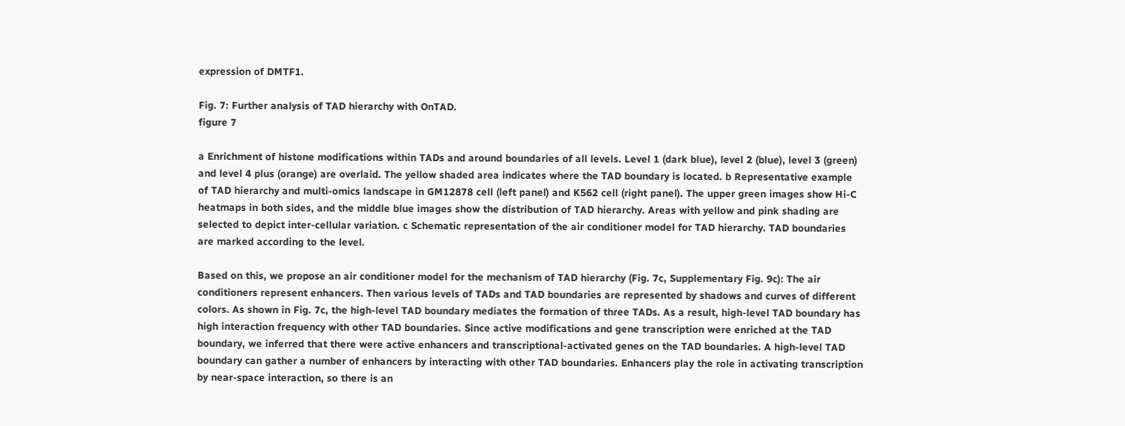expression of DMTF1.

Fig. 7: Further analysis of TAD hierarchy with OnTAD.
figure 7

a Enrichment of histone modifications within TADs and around boundaries of all levels. Level 1 (dark blue), level 2 (blue), level 3 (green) and level 4 plus (orange) are overlaid. The yellow shaded area indicates where the TAD boundary is located. b Representative example of TAD hierarchy and multi-omics landscape in GM12878 cell (left panel) and K562 cell (right panel). The upper green images show Hi-C heatmaps in both sides, and the middle blue images show the distribution of TAD hierarchy. Areas with yellow and pink shading are selected to depict inter-cellular variation. c Schematic representation of the air conditioner model for TAD hierarchy. TAD boundaries are marked according to the level.

Based on this, we propose an air conditioner model for the mechanism of TAD hierarchy (Fig. 7c, Supplementary Fig. 9c): The air conditioners represent enhancers. Then various levels of TADs and TAD boundaries are represented by shadows and curves of different colors. As shown in Fig. 7c, the high-level TAD boundary mediates the formation of three TADs. As a result, high-level TAD boundary has high interaction frequency with other TAD boundaries. Since active modifications and gene transcription were enriched at the TAD boundary, we inferred that there were active enhancers and transcriptional-activated genes on the TAD boundaries. A high-level TAD boundary can gather a number of enhancers by interacting with other TAD boundaries. Enhancers play the role in activating transcription by near-space interaction, so there is an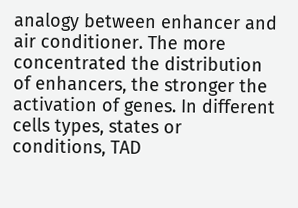analogy between enhancer and air conditioner. The more concentrated the distribution of enhancers, the stronger the activation of genes. In different cells types, states or conditions, TAD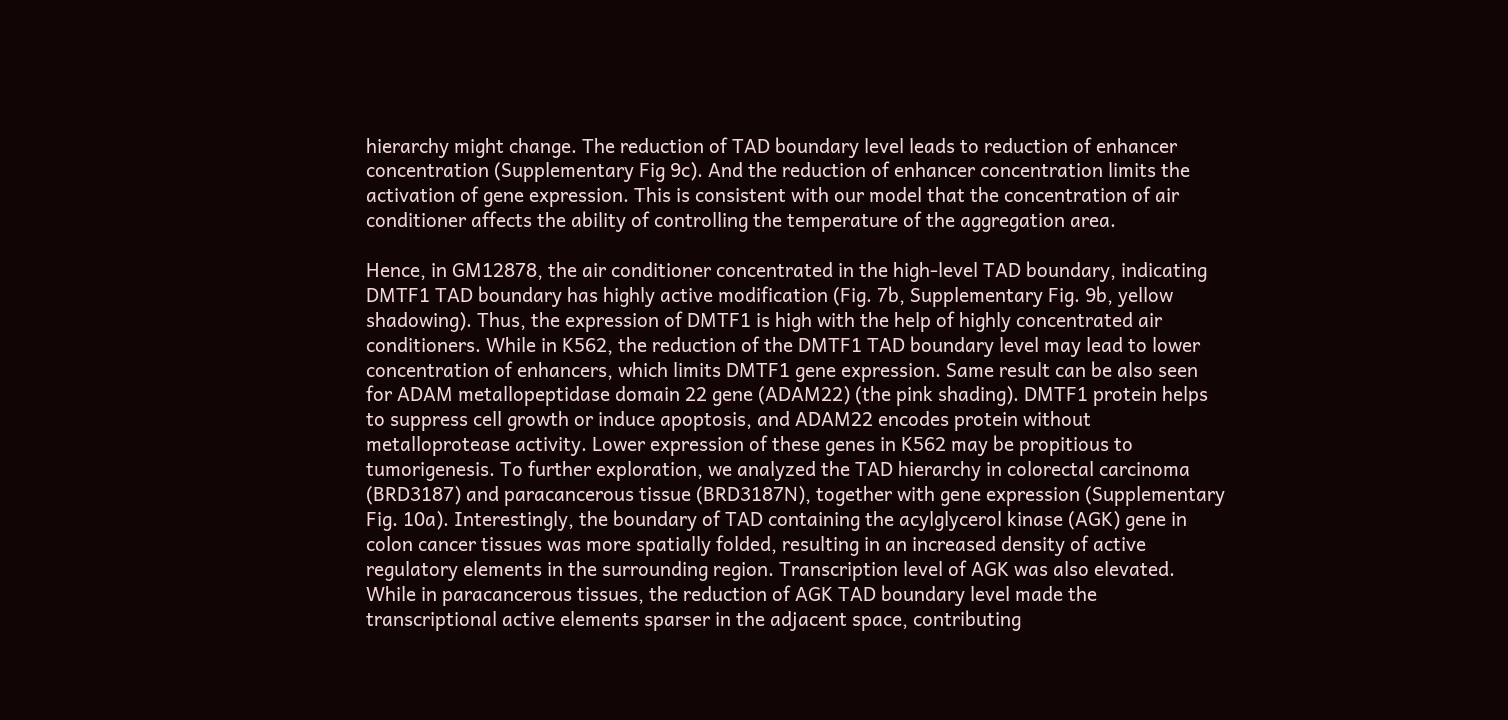hierarchy might change. The reduction of TAD boundary level leads to reduction of enhancer concentration (Supplementary Fig 9c). And the reduction of enhancer concentration limits the activation of gene expression. This is consistent with our model that the concentration of air conditioner affects the ability of controlling the temperature of the aggregation area.

Hence, in GM12878, the air conditioner concentrated in the high-level TAD boundary, indicating DMTF1 TAD boundary has highly active modification (Fig. 7b, Supplementary Fig. 9b, yellow shadowing). Thus, the expression of DMTF1 is high with the help of highly concentrated air conditioners. While in K562, the reduction of the DMTF1 TAD boundary level may lead to lower concentration of enhancers, which limits DMTF1 gene expression. Same result can be also seen for ADAM metallopeptidase domain 22 gene (ADAM22) (the pink shading). DMTF1 protein helps to suppress cell growth or induce apoptosis, and ADAM22 encodes protein without metalloprotease activity. Lower expression of these genes in K562 may be propitious to tumorigenesis. To further exploration, we analyzed the TAD hierarchy in colorectal carcinoma (BRD3187) and paracancerous tissue (BRD3187N), together with gene expression (Supplementary Fig. 10a). Interestingly, the boundary of TAD containing the acylglycerol kinase (AGK) gene in colon cancer tissues was more spatially folded, resulting in an increased density of active regulatory elements in the surrounding region. Transcription level of AGK was also elevated. While in paracancerous tissues, the reduction of AGK TAD boundary level made the transcriptional active elements sparser in the adjacent space, contributing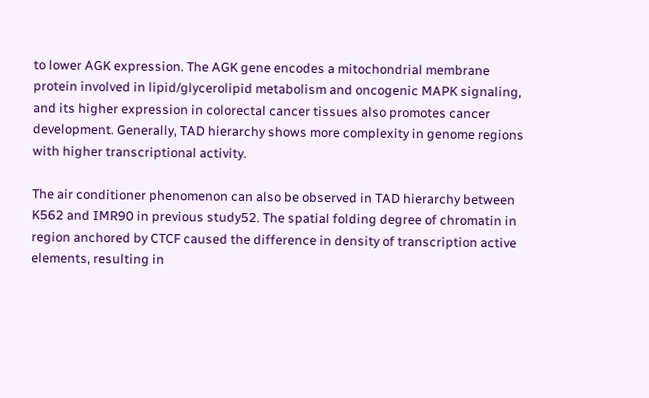to lower AGK expression. The AGK gene encodes a mitochondrial membrane protein involved in lipid/glycerolipid metabolism and oncogenic MAPK signaling, and its higher expression in colorectal cancer tissues also promotes cancer development. Generally, TAD hierarchy shows more complexity in genome regions with higher transcriptional activity.

The air conditioner phenomenon can also be observed in TAD hierarchy between K562 and IMR90 in previous study52. The spatial folding degree of chromatin in region anchored by CTCF caused the difference in density of transcription active elements, resulting in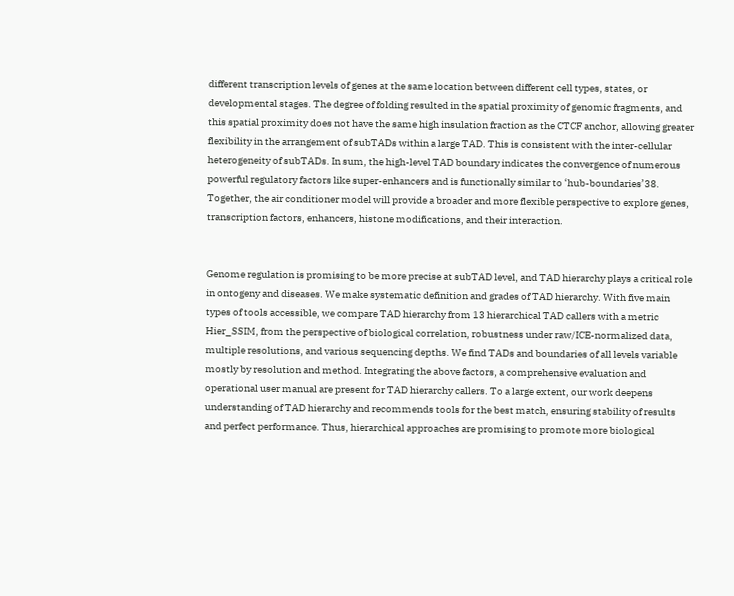different transcription levels of genes at the same location between different cell types, states, or developmental stages. The degree of folding resulted in the spatial proximity of genomic fragments, and this spatial proximity does not have the same high insulation fraction as the CTCF anchor, allowing greater flexibility in the arrangement of subTADs within a large TAD. This is consistent with the inter-cellular heterogeneity of subTADs. In sum, the high-level TAD boundary indicates the convergence of numerous powerful regulatory factors like super-enhancers and is functionally similar to ‘hub-boundaries’38. Together, the air conditioner model will provide a broader and more flexible perspective to explore genes, transcription factors, enhancers, histone modifications, and their interaction.


Genome regulation is promising to be more precise at subTAD level, and TAD hierarchy plays a critical role in ontogeny and diseases. We make systematic definition and grades of TAD hierarchy. With five main types of tools accessible, we compare TAD hierarchy from 13 hierarchical TAD callers with a metric Hier_SSIM, from the perspective of biological correlation, robustness under raw/ICE-normalized data, multiple resolutions, and various sequencing depths. We find TADs and boundaries of all levels variable mostly by resolution and method. Integrating the above factors, a comprehensive evaluation and operational user manual are present for TAD hierarchy callers. To a large extent, our work deepens understanding of TAD hierarchy and recommends tools for the best match, ensuring stability of results and perfect performance. Thus, hierarchical approaches are promising to promote more biological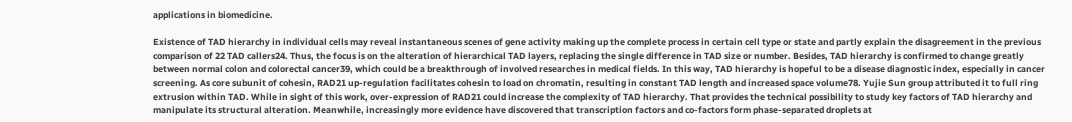applications in biomedicine.

Existence of TAD hierarchy in individual cells may reveal instantaneous scenes of gene activity making up the complete process in certain cell type or state and partly explain the disagreement in the previous comparison of 22 TAD callers24. Thus, the focus is on the alteration of hierarchical TAD layers, replacing the single difference in TAD size or number. Besides, TAD hierarchy is confirmed to change greatly between normal colon and colorectal cancer39, which could be a breakthrough of involved researches in medical fields. In this way, TAD hierarchy is hopeful to be a disease diagnostic index, especially in cancer screening. As core subunit of cohesin, RAD21 up-regulation facilitates cohesin to load on chromatin, resulting in constant TAD length and increased space volume78. Yujie Sun group attributed it to full ring extrusion within TAD. While in sight of this work, over-expression of RAD21 could increase the complexity of TAD hierarchy. That provides the technical possibility to study key factors of TAD hierarchy and manipulate its structural alteration. Meanwhile, increasingly more evidence have discovered that transcription factors and co-factors form phase-separated droplets at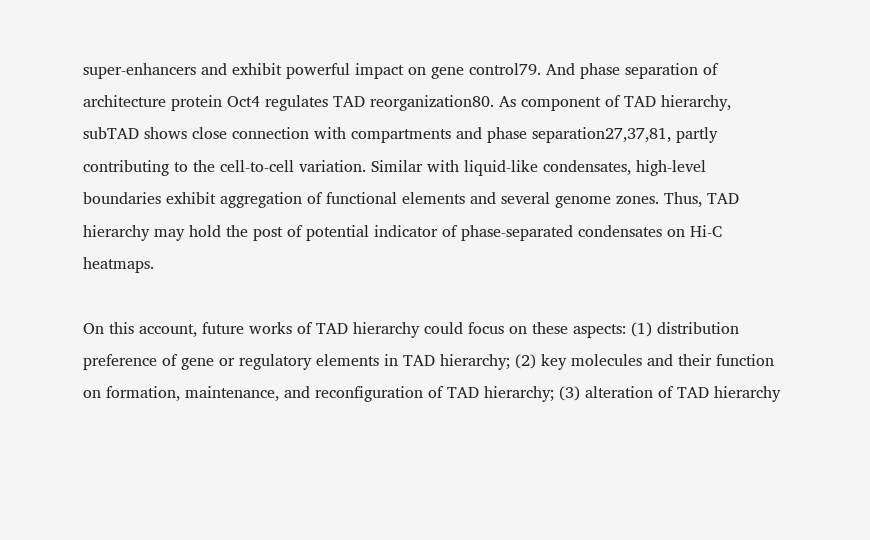super-enhancers and exhibit powerful impact on gene control79. And phase separation of architecture protein Oct4 regulates TAD reorganization80. As component of TAD hierarchy, subTAD shows close connection with compartments and phase separation27,37,81, partly contributing to the cell-to-cell variation. Similar with liquid-like condensates, high-level boundaries exhibit aggregation of functional elements and several genome zones. Thus, TAD hierarchy may hold the post of potential indicator of phase-separated condensates on Hi-C heatmaps.

On this account, future works of TAD hierarchy could focus on these aspects: (1) distribution preference of gene or regulatory elements in TAD hierarchy; (2) key molecules and their function on formation, maintenance, and reconfiguration of TAD hierarchy; (3) alteration of TAD hierarchy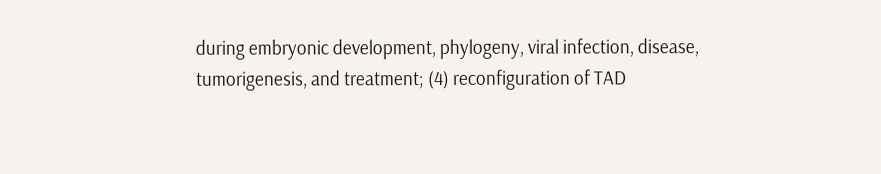during embryonic development, phylogeny, viral infection, disease, tumorigenesis, and treatment; (4) reconfiguration of TAD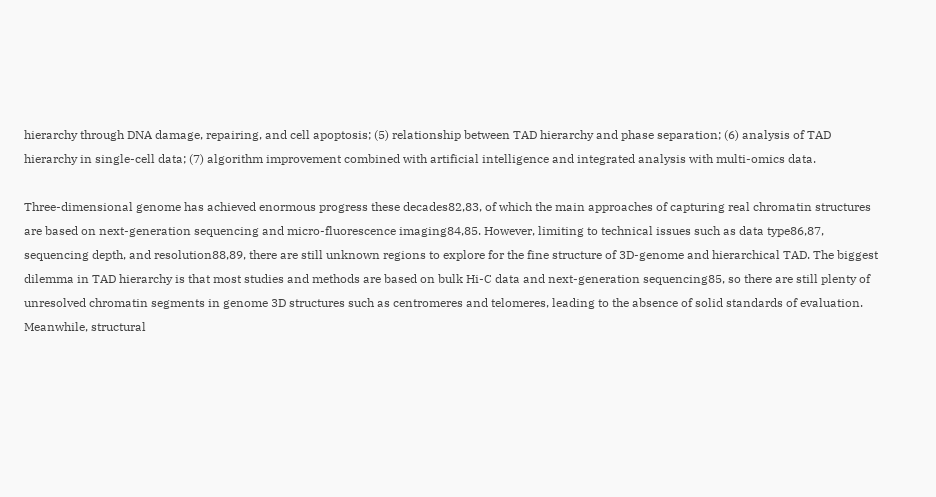hierarchy through DNA damage, repairing, and cell apoptosis; (5) relationship between TAD hierarchy and phase separation; (6) analysis of TAD hierarchy in single-cell data; (7) algorithm improvement combined with artificial intelligence and integrated analysis with multi-omics data.

Three-dimensional genome has achieved enormous progress these decades82,83, of which the main approaches of capturing real chromatin structures are based on next-generation sequencing and micro-fluorescence imaging84,85. However, limiting to technical issues such as data type86,87, sequencing depth, and resolution88,89, there are still unknown regions to explore for the fine structure of 3D-genome and hierarchical TAD. The biggest dilemma in TAD hierarchy is that most studies and methods are based on bulk Hi-C data and next-generation sequencing85, so there are still plenty of unresolved chromatin segments in genome 3D structures such as centromeres and telomeres, leading to the absence of solid standards of evaluation. Meanwhile, structural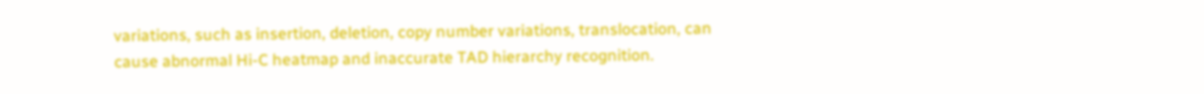variations, such as insertion, deletion, copy number variations, translocation, can cause abnormal Hi-C heatmap and inaccurate TAD hierarchy recognition.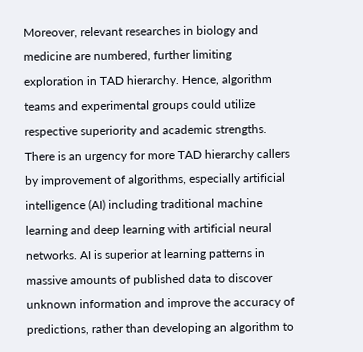Moreover, relevant researches in biology and medicine are numbered, further limiting exploration in TAD hierarchy. Hence, algorithm teams and experimental groups could utilize respective superiority and academic strengths. There is an urgency for more TAD hierarchy callers by improvement of algorithms, especially artificial intelligence (AI) including traditional machine learning and deep learning with artificial neural networks. AI is superior at learning patterns in massive amounts of published data to discover unknown information and improve the accuracy of predictions, rather than developing an algorithm to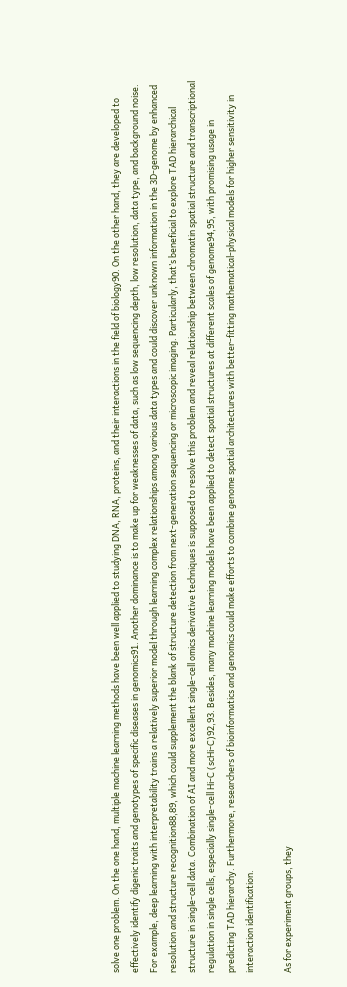solve one problem. On the one hand, multiple machine learning methods have been well applied to studying DNA, RNA, proteins, and their interactions in the field of biology90. On the other hand, they are developed to effectively identify digenic traits and genotypes of specific diseases in genomics91. Another dominance is to make up for weaknesses of data, such as low sequencing depth, low resolution, data type, and background noise. For example, deep learning with interpretability trains a relatively superior model through learning complex relationships among various data types and could discover unknown information in the 3D-genome by enhanced resolution and structure recognition88,89, which could supplement the blank of structure detection from next-generation sequencing or microscopic imaging. Particularly, that’s beneficial to explore TAD hierarchical structure in single-cell data. Combination of AI and more excellent single-cell omics derivative techniques is supposed to resolve this problem and reveal relationship between chromatin spatial structure and transcriptional regulation in single cells, especially single-cell Hi-C (scHi-C)92,93. Besides, many machine learning models have been applied to detect spatial structures at different scales of genome94,95, with promising usage in predicting TAD hierarchy. Furthermore, researchers of bioinformatics and genomics could make efforts to combine genome spatial architectures with better-fitting mathematical-physical models for higher sensitivity in interaction identification.

As for experiment groups, they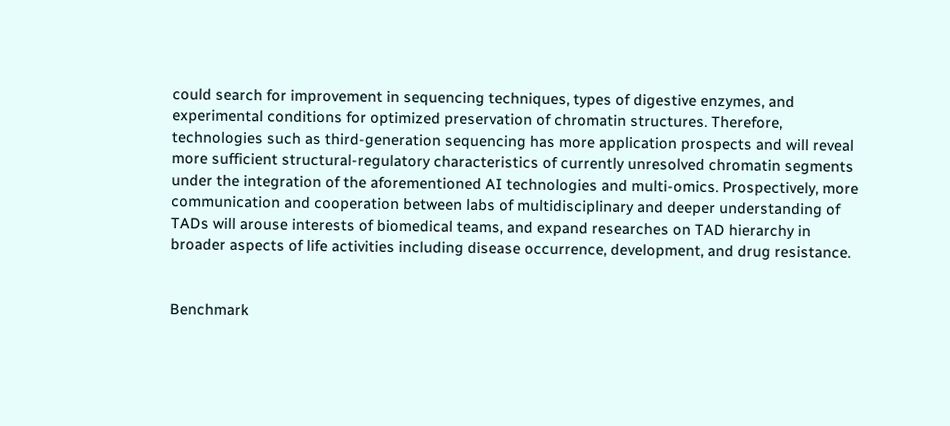could search for improvement in sequencing techniques, types of digestive enzymes, and experimental conditions for optimized preservation of chromatin structures. Therefore, technologies such as third-generation sequencing has more application prospects and will reveal more sufficient structural-regulatory characteristics of currently unresolved chromatin segments under the integration of the aforementioned AI technologies and multi-omics. Prospectively, more communication and cooperation between labs of multidisciplinary and deeper understanding of TADs will arouse interests of biomedical teams, and expand researches on TAD hierarchy in broader aspects of life activities including disease occurrence, development, and drug resistance.


Benchmark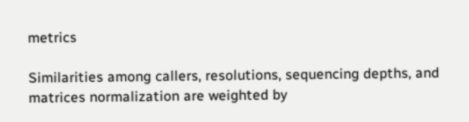metrics

Similarities among callers, resolutions, sequencing depths, and matrices normalization are weighted by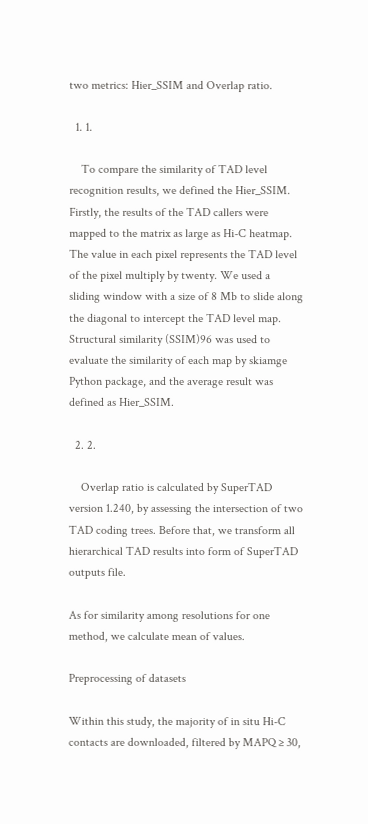two metrics: Hier_SSIM and Overlap ratio.

  1. 1.

    To compare the similarity of TAD level recognition results, we defined the Hier_SSIM. Firstly, the results of the TAD callers were mapped to the matrix as large as Hi-C heatmap. The value in each pixel represents the TAD level of the pixel multiply by twenty. We used a sliding window with a size of 8 Mb to slide along the diagonal to intercept the TAD level map. Structural similarity (SSIM)96 was used to evaluate the similarity of each map by skiamge Python package, and the average result was defined as Hier_SSIM.

  2. 2.

    Overlap ratio is calculated by SuperTAD version 1.240, by assessing the intersection of two TAD coding trees. Before that, we transform all hierarchical TAD results into form of SuperTAD outputs file.

As for similarity among resolutions for one method, we calculate mean of values.

Preprocessing of datasets

Within this study, the majority of in situ Hi-C contacts are downloaded, filtered by MAPQ ≥ 30,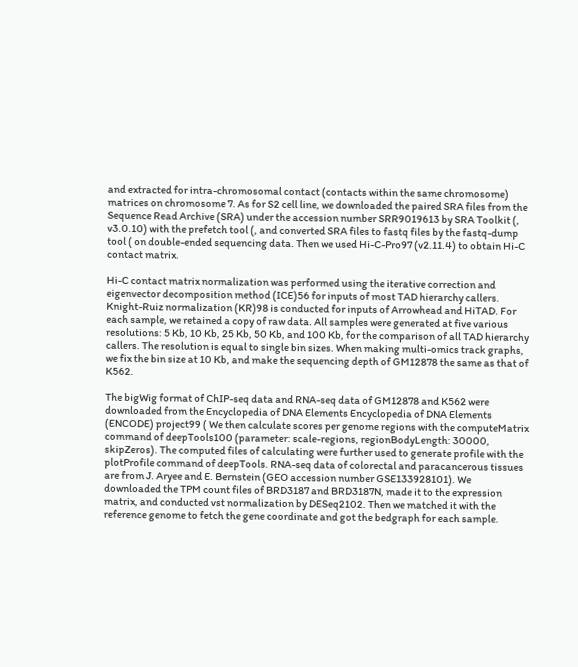and extracted for intra-chromosomal contact (contacts within the same chromosome) matrices on chromosome 7. As for S2 cell line, we downloaded the paired SRA files from the Sequence Read Archive (SRA) under the accession number SRR9019613 by SRA Toolkit (, v3.0.10) with the prefetch tool (, and converted SRA files to fastq files by the fastq-dump tool ( on double-ended sequencing data. Then we used Hi-C-Pro97 (v2.11.4) to obtain Hi-C contact matrix.

Hi-C contact matrix normalization was performed using the iterative correction and eigenvector decomposition method (ICE)56 for inputs of most TAD hierarchy callers. Knight-Ruiz normalization (KR)98 is conducted for inputs of Arrowhead and HiTAD. For each sample, we retained a copy of raw data. All samples were generated at five various resolutions: 5 Kb, 10 Kb, 25 Kb, 50 Kb, and 100 Kb, for the comparison of all TAD hierarchy callers. The resolution is equal to single bin sizes. When making multi-omics track graphs, we fix the bin size at 10 Kb, and make the sequencing depth of GM12878 the same as that of K562.

The bigWig format of ChIP-seq data and RNA-seq data of GM12878 and K562 were downloaded from the Encyclopedia of DNA Elements Encyclopedia of DNA Elements (ENCODE) project99 ( We then calculate scores per genome regions with the computeMatrix command of deepTools100 (parameter: scale-regions, regionBodyLength: 30000, skipZeros). The computed files of calculating were further used to generate profile with the plotProfile command of deepTools. RNA-seq data of colorectal and paracancerous tissues are from J. Aryee and E. Bernstein (GEO accession number GSE133928101). We downloaded the TPM count files of BRD3187 and BRD3187N, made it to the expression matrix, and conducted vst normalization by DESeq2102. Then we matched it with the reference genome to fetch the gene coordinate and got the bedgraph for each sample.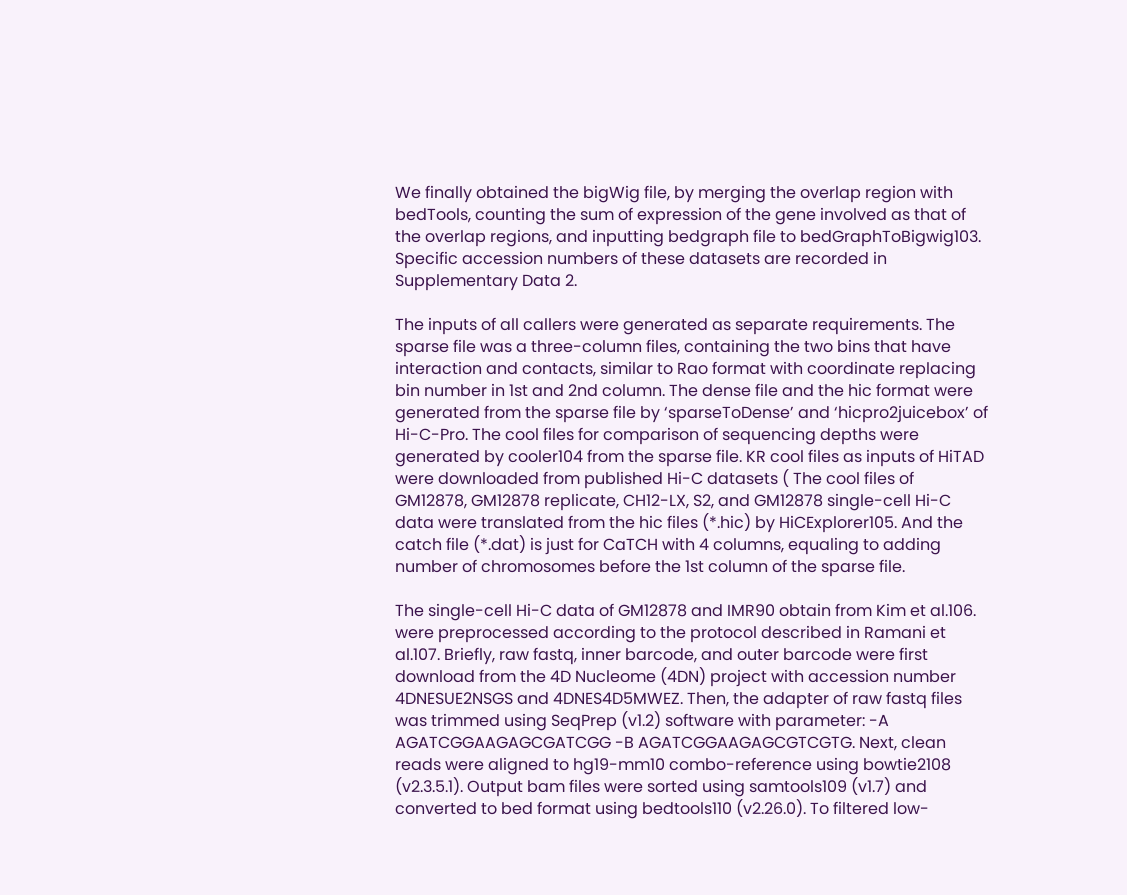We finally obtained the bigWig file, by merging the overlap region with bedTools, counting the sum of expression of the gene involved as that of the overlap regions, and inputting bedgraph file to bedGraphToBigwig103. Specific accession numbers of these datasets are recorded in Supplementary Data 2.

The inputs of all callers were generated as separate requirements. The sparse file was a three-column files, containing the two bins that have interaction and contacts, similar to Rao format with coordinate replacing bin number in 1st and 2nd column. The dense file and the hic format were generated from the sparse file by ‘sparseToDense’ and ‘hicpro2juicebox’ of Hi-C-Pro. The cool files for comparison of sequencing depths were generated by cooler104 from the sparse file. KR cool files as inputs of HiTAD were downloaded from published Hi-C datasets ( The cool files of GM12878, GM12878 replicate, CH12-LX, S2, and GM12878 single-cell Hi-C data were translated from the hic files (*.hic) by HiCExplorer105. And the catch file (*.dat) is just for CaTCH with 4 columns, equaling to adding number of chromosomes before the 1st column of the sparse file.

The single-cell Hi-C data of GM12878 and IMR90 obtain from Kim et al.106. were preprocessed according to the protocol described in Ramani et al.107. Briefly, raw fastq, inner barcode, and outer barcode were first download from the 4D Nucleome (4DN) project with accession number 4DNESUE2NSGS and 4DNES4D5MWEZ. Then, the adapter of raw fastq files was trimmed using SeqPrep (v1.2) software with parameter: -A AGATCGGAAGAGCGATCGG -B AGATCGGAAGAGCGTCGTG. Next, clean reads were aligned to hg19-mm10 combo-reference using bowtie2108 (v2.3.5.1). Output bam files were sorted using samtools109 (v1.7) and converted to bed format using bedtools110 (v2.26.0). To filtered low-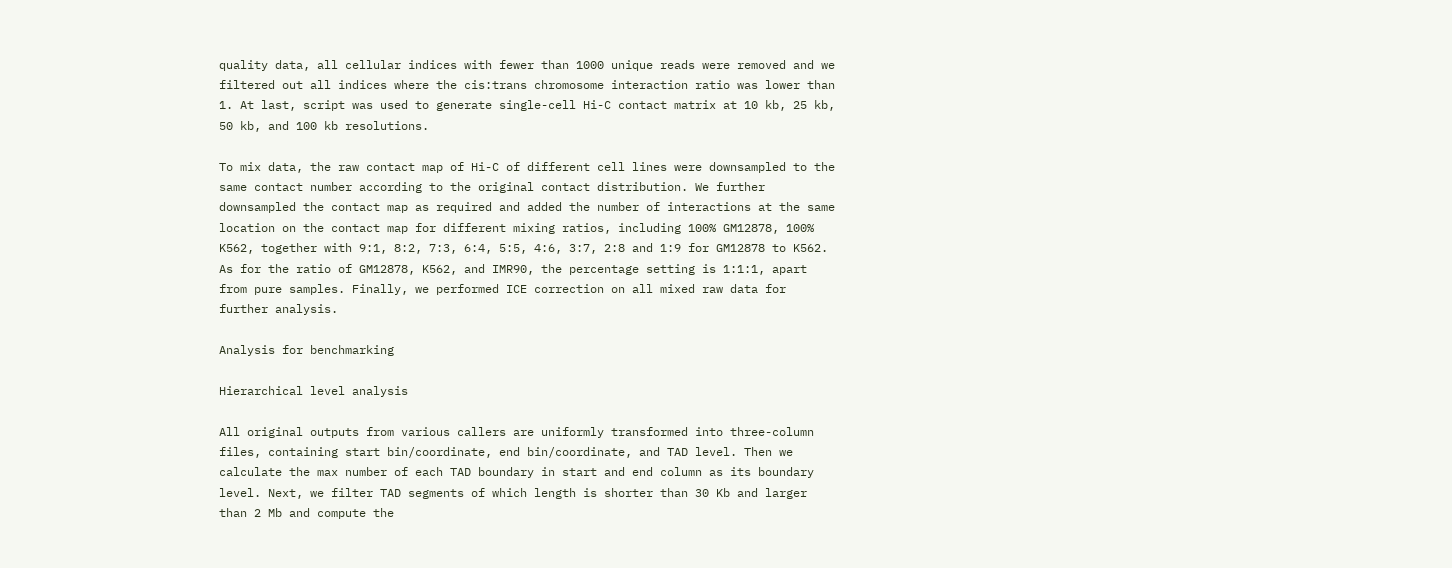quality data, all cellular indices with fewer than 1000 unique reads were removed and we filtered out all indices where the cis:trans chromosome interaction ratio was lower than 1. At last, script was used to generate single-cell Hi-C contact matrix at 10 kb, 25 kb, 50 kb, and 100 kb resolutions.

To mix data, the raw contact map of Hi-C of different cell lines were downsampled to the same contact number according to the original contact distribution. We further downsampled the contact map as required and added the number of interactions at the same location on the contact map for different mixing ratios, including 100% GM12878, 100% K562, together with 9:1, 8:2, 7:3, 6:4, 5:5, 4:6, 3:7, 2:8 and 1:9 for GM12878 to K562. As for the ratio of GM12878, K562, and IMR90, the percentage setting is 1:1:1, apart from pure samples. Finally, we performed ICE correction on all mixed raw data for further analysis.

Analysis for benchmarking

Hierarchical level analysis

All original outputs from various callers are uniformly transformed into three-column files, containing start bin/coordinate, end bin/coordinate, and TAD level. Then we calculate the max number of each TAD boundary in start and end column as its boundary level. Next, we filter TAD segments of which length is shorter than 30 Kb and larger than 2 Mb and compute the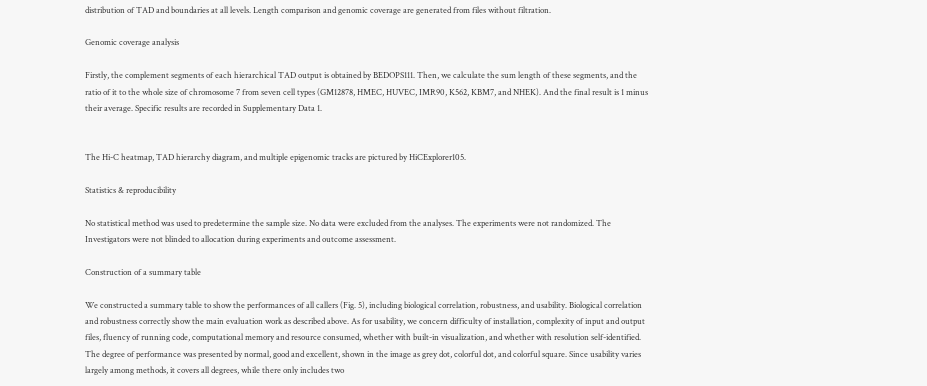distribution of TAD and boundaries at all levels. Length comparison and genomic coverage are generated from files without filtration.

Genomic coverage analysis

Firstly, the complement segments of each hierarchical TAD output is obtained by BEDOPS111. Then, we calculate the sum length of these segments, and the ratio of it to the whole size of chromosome 7 from seven cell types (GM12878, HMEC, HUVEC, IMR90, K562, KBM7, and NHEK). And the final result is 1 minus their average. Specific results are recorded in Supplementary Data 1.


The Hi-C heatmap, TAD hierarchy diagram, and multiple epigenomic tracks are pictured by HiCExplorer105.

Statistics & reproducibility

No statistical method was used to predetermine the sample size. No data were excluded from the analyses. The experiments were not randomized. The Investigators were not blinded to allocation during experiments and outcome assessment.

Construction of a summary table

We constructed a summary table to show the performances of all callers (Fig. 5), including biological correlation, robustness, and usability. Biological correlation and robustness correctly show the main evaluation work as described above. As for usability, we concern difficulty of installation, complexity of input and output files, fluency of running code, computational memory and resource consumed, whether with built-in visualization, and whether with resolution self-identified. The degree of performance was presented by normal, good and excellent, shown in the image as grey dot, colorful dot, and colorful square. Since usability varies largely among methods, it covers all degrees, while there only includes two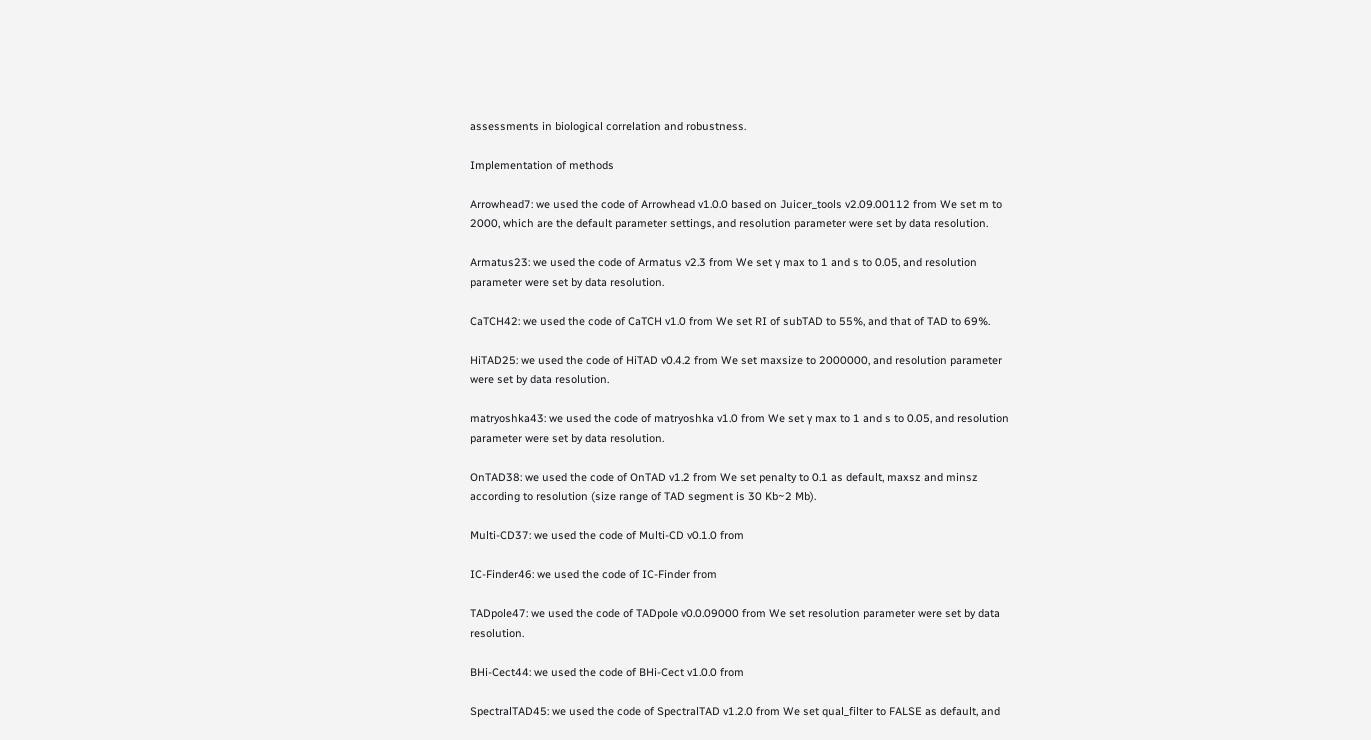assessments in biological correlation and robustness.

Implementation of methods

Arrowhead7: we used the code of Arrowhead v1.0.0 based on Juicer_tools v2.09.00112 from We set m to 2000, which are the default parameter settings, and resolution parameter were set by data resolution.

Armatus23: we used the code of Armatus v2.3 from We set γ max to 1 and s to 0.05, and resolution parameter were set by data resolution.

CaTCH42: we used the code of CaTCH v1.0 from We set RI of subTAD to 55%, and that of TAD to 69%.

HiTAD25: we used the code of HiTAD v0.4.2 from We set maxsize to 2000000, and resolution parameter were set by data resolution.

matryoshka43: we used the code of matryoshka v1.0 from We set γ max to 1 and s to 0.05, and resolution parameter were set by data resolution.

OnTAD38: we used the code of OnTAD v1.2 from We set penalty to 0.1 as default, maxsz and minsz according to resolution (size range of TAD segment is 30 Kb~2 Mb).

Multi-CD37: we used the code of Multi-CD v0.1.0 from

IC-Finder46: we used the code of IC-Finder from

TADpole47: we used the code of TADpole v0.0.09000 from We set resolution parameter were set by data resolution.

BHi-Cect44: we used the code of BHi-Cect v1.0.0 from

SpectralTAD45: we used the code of SpectralTAD v1.2.0 from We set qual_filter to FALSE as default, and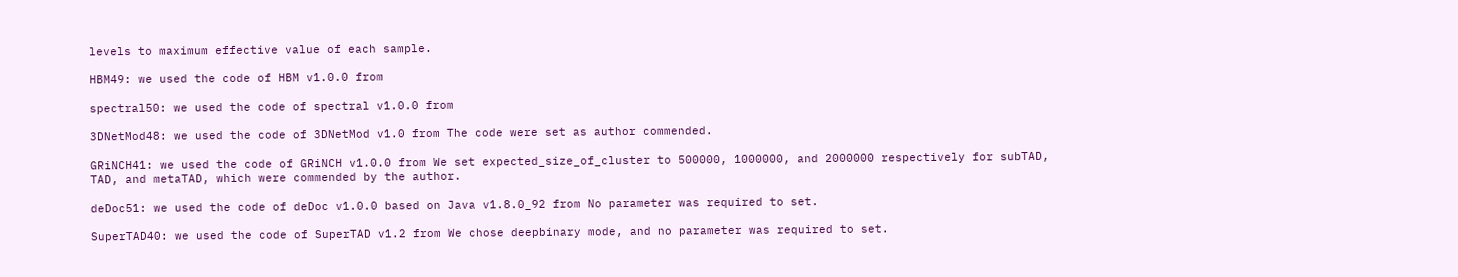levels to maximum effective value of each sample.

HBM49: we used the code of HBM v1.0.0 from

spectral50: we used the code of spectral v1.0.0 from

3DNetMod48: we used the code of 3DNetMod v1.0 from The code were set as author commended.

GRiNCH41: we used the code of GRiNCH v1.0.0 from We set expected_size_of_cluster to 500000, 1000000, and 2000000 respectively for subTAD, TAD, and metaTAD, which were commended by the author.

deDoc51: we used the code of deDoc v1.0.0 based on Java v1.8.0_92 from No parameter was required to set.

SuperTAD40: we used the code of SuperTAD v1.2 from We chose deepbinary mode, and no parameter was required to set.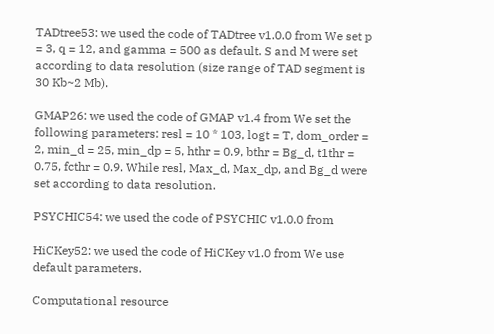TADtree53: we used the code of TADtree v1.0.0 from We set p = 3, q = 12, and gamma = 500 as default. S and M were set according to data resolution (size range of TAD segment is 30 Kb~2 Mb).

GMAP26: we used the code of GMAP v1.4 from We set the following parameters: resl = 10 * 103, logt = T, dom_order = 2, min_d = 25, min_dp = 5, hthr = 0.9, bthr = Bg_d, t1thr = 0.75, fcthr = 0.9. While resl, Max_d, Max_dp, and Bg_d were set according to data resolution.

PSYCHIC54: we used the code of PSYCHIC v1.0.0 from

HiCKey52: we used the code of HiCKey v1.0 from We use default parameters.

Computational resource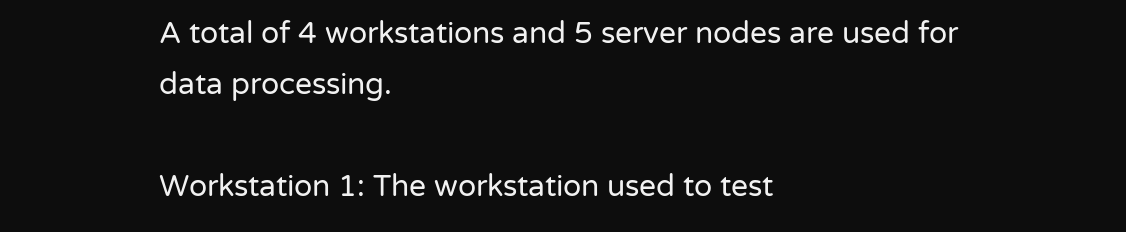A total of 4 workstations and 5 server nodes are used for data processing.

Workstation 1: The workstation used to test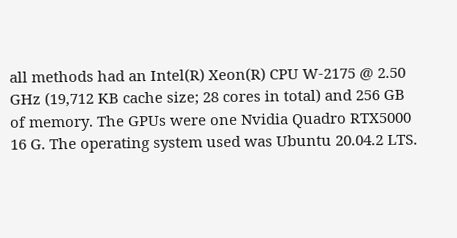all methods had an Intel(R) Xeon(R) CPU W-2175 @ 2.50 GHz (19,712 KB cache size; 28 cores in total) and 256 GB of memory. The GPUs were one Nvidia Quadro RTX5000 16 G. The operating system used was Ubuntu 20.04.2 LTS.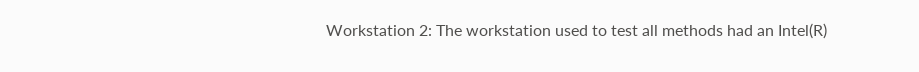Workstation 2: The workstation used to test all methods had an Intel(R)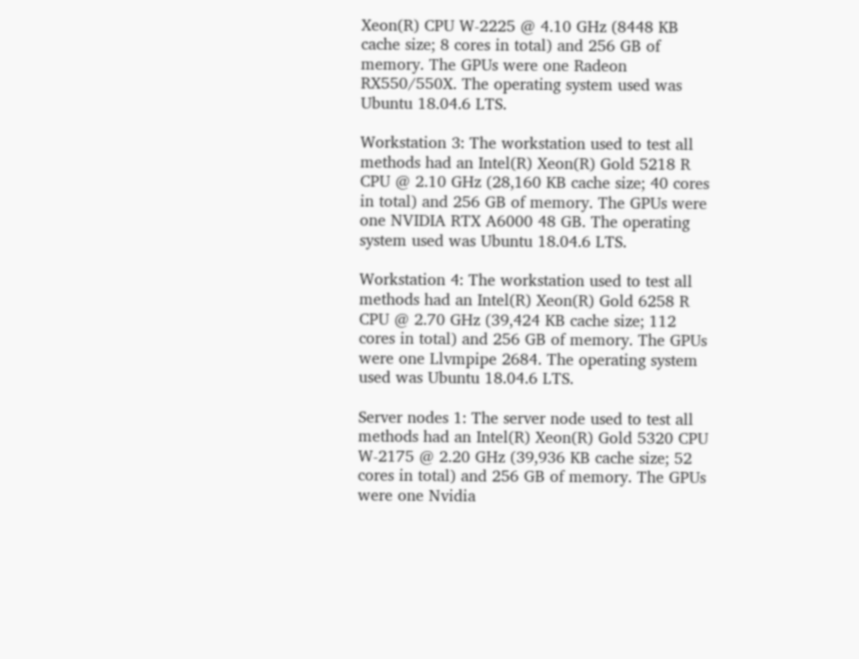Xeon(R) CPU W-2225 @ 4.10 GHz (8448 KB cache size; 8 cores in total) and 256 GB of memory. The GPUs were one Radeon RX550/550X. The operating system used was Ubuntu 18.04.6 LTS.

Workstation 3: The workstation used to test all methods had an Intel(R) Xeon(R) Gold 5218 R CPU @ 2.10 GHz (28,160 KB cache size; 40 cores in total) and 256 GB of memory. The GPUs were one NVIDIA RTX A6000 48 GB. The operating system used was Ubuntu 18.04.6 LTS.

Workstation 4: The workstation used to test all methods had an Intel(R) Xeon(R) Gold 6258 R CPU @ 2.70 GHz (39,424 KB cache size; 112 cores in total) and 256 GB of memory. The GPUs were one Llvmpipe 2684. The operating system used was Ubuntu 18.04.6 LTS.

Server nodes 1: The server node used to test all methods had an Intel(R) Xeon(R) Gold 5320 CPU W-2175 @ 2.20 GHz (39,936 KB cache size; 52 cores in total) and 256 GB of memory. The GPUs were one Nvidia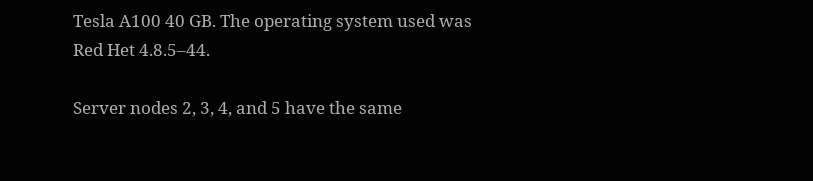Tesla A100 40 GB. The operating system used was Red Het 4.8.5–44.

Server nodes 2, 3, 4, and 5 have the same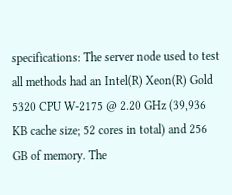specifications: The server node used to test all methods had an Intel(R) Xeon(R) Gold 5320 CPU W-2175 @ 2.20 GHz (39,936 KB cache size; 52 cores in total) and 256 GB of memory. The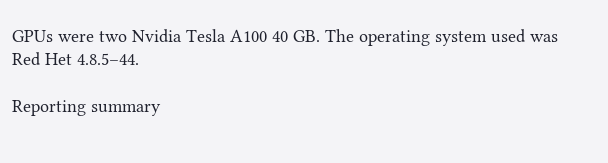GPUs were two Nvidia Tesla A100 40 GB. The operating system used was Red Het 4.8.5–44.

Reporting summary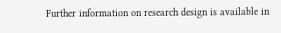Further information on research design is available in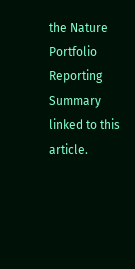the Nature Portfolio Reporting Summary linked to this article.